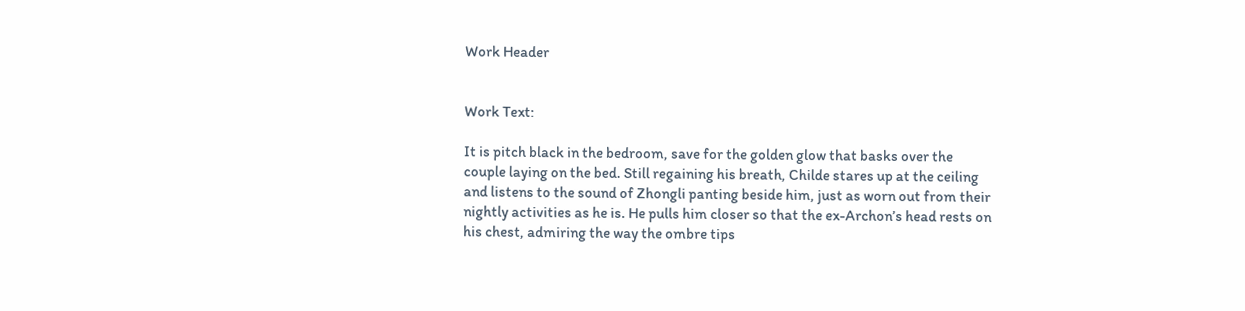Work Header


Work Text:

It is pitch black in the bedroom, save for the golden glow that basks over the couple laying on the bed. Still regaining his breath, Childe stares up at the ceiling and listens to the sound of Zhongli panting beside him, just as worn out from their nightly activities as he is. He pulls him closer so that the ex-Archon’s head rests on his chest, admiring the way the ombre tips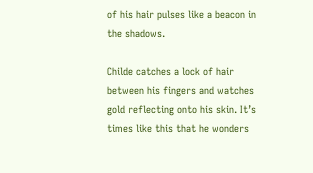of his hair pulses like a beacon in the shadows.

Childe catches a lock of hair between his fingers and watches gold reflecting onto his skin. It’s times like this that he wonders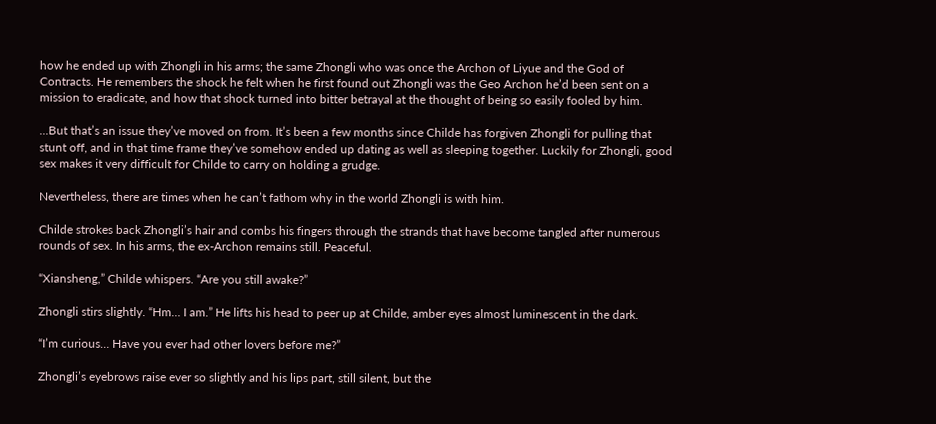how he ended up with Zhongli in his arms; the same Zhongli who was once the Archon of Liyue and the God of Contracts. He remembers the shock he felt when he first found out Zhongli was the Geo Archon he’d been sent on a mission to eradicate, and how that shock turned into bitter betrayal at the thought of being so easily fooled by him.

...But that’s an issue they’ve moved on from. It’s been a few months since Childe has forgiven Zhongli for pulling that stunt off, and in that time frame they’ve somehow ended up dating as well as sleeping together. Luckily for Zhongli, good sex makes it very difficult for Childe to carry on holding a grudge.

Nevertheless, there are times when he can’t fathom why in the world Zhongli is with him.

Childe strokes back Zhongli’s hair and combs his fingers through the strands that have become tangled after numerous rounds of sex. In his arms, the ex-Archon remains still. Peaceful.

“Xiansheng,” Childe whispers. “Are you still awake?”

Zhongli stirs slightly. “Hm… I am.” He lifts his head to peer up at Childe, amber eyes almost luminescent in the dark.

“I’m curious… Have you ever had other lovers before me?”

Zhongli’s eyebrows raise ever so slightly and his lips part, still silent, but the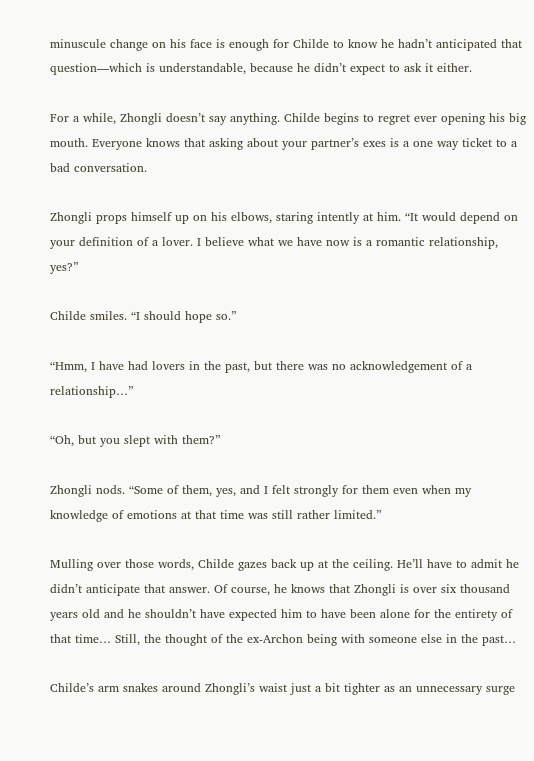minuscule change on his face is enough for Childe to know he hadn’t anticipated that question—which is understandable, because he didn’t expect to ask it either.

For a while, Zhongli doesn’t say anything. Childe begins to regret ever opening his big mouth. Everyone knows that asking about your partner’s exes is a one way ticket to a bad conversation.

Zhongli props himself up on his elbows, staring intently at him. “It would depend on your definition of a lover. I believe what we have now is a romantic relationship, yes?”

Childe smiles. “I should hope so.”

“Hmm, I have had lovers in the past, but there was no acknowledgement of a relationship…”

“Oh, but you slept with them?”

Zhongli nods. “Some of them, yes, and I felt strongly for them even when my knowledge of emotions at that time was still rather limited.”

Mulling over those words, Childe gazes back up at the ceiling. He’ll have to admit he didn’t anticipate that answer. Of course, he knows that Zhongli is over six thousand years old and he shouldn’t have expected him to have been alone for the entirety of that time… Still, the thought of the ex-Archon being with someone else in the past…

Childe’s arm snakes around Zhongli’s waist just a bit tighter as an unnecessary surge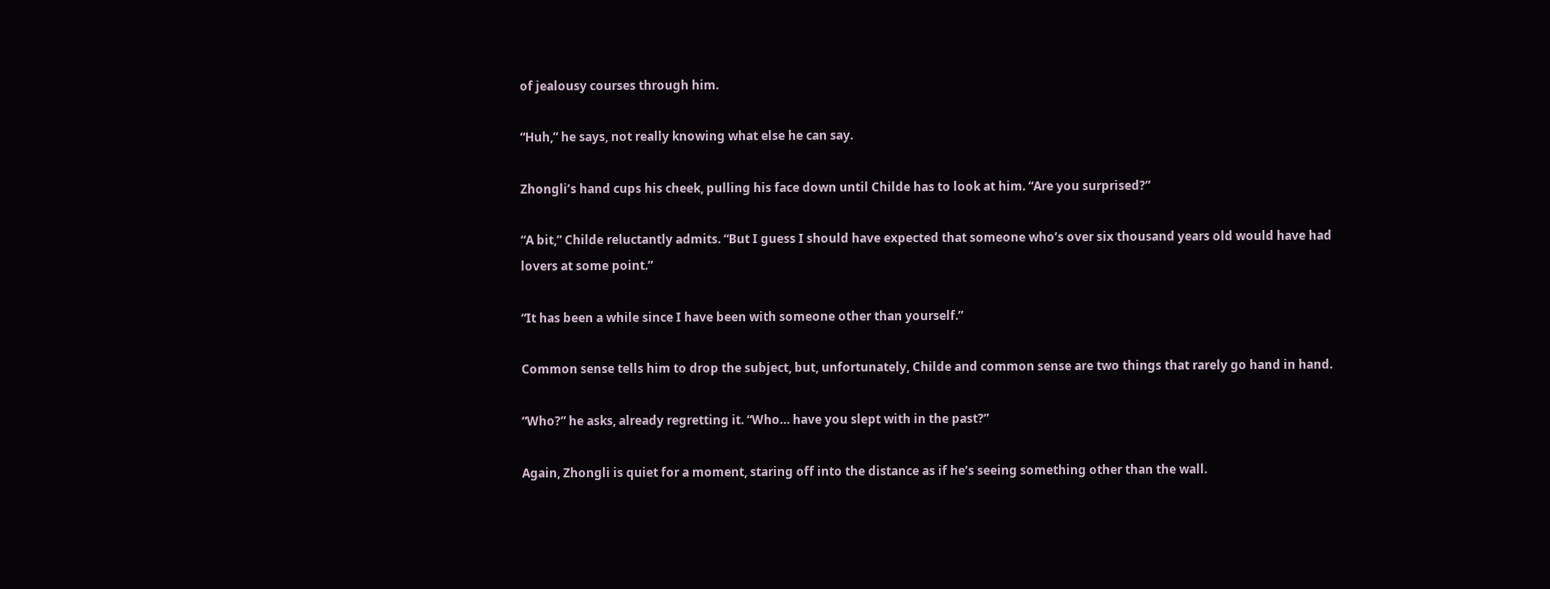of jealousy courses through him.

“Huh,” he says, not really knowing what else he can say.

Zhongli’s hand cups his cheek, pulling his face down until Childe has to look at him. “Are you surprised?”

“A bit,” Childe reluctantly admits. “But I guess I should have expected that someone who’s over six thousand years old would have had lovers at some point.”

“It has been a while since I have been with someone other than yourself.”

Common sense tells him to drop the subject, but, unfortunately, Childe and common sense are two things that rarely go hand in hand.

“Who?” he asks, already regretting it. “Who… have you slept with in the past?”

Again, Zhongli is quiet for a moment, staring off into the distance as if he’s seeing something other than the wall.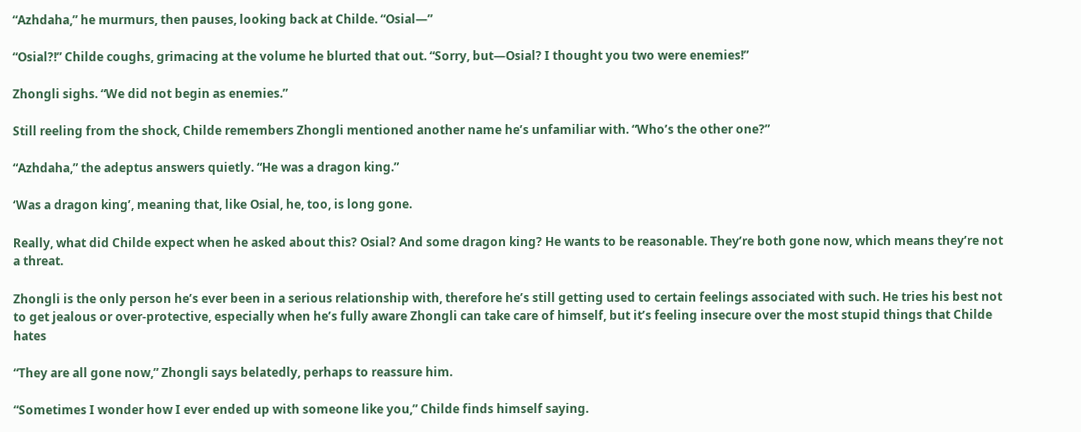“Azhdaha,” he murmurs, then pauses, looking back at Childe. “Osial—”

“Osial?!” Childe coughs, grimacing at the volume he blurted that out. “Sorry, but—Osial? I thought you two were enemies!”

Zhongli sighs. “We did not begin as enemies.”

Still reeling from the shock, Childe remembers Zhongli mentioned another name he’s unfamiliar with. “Who’s the other one?”

“Azhdaha,” the adeptus answers quietly. “He was a dragon king.”

‘Was a dragon king’, meaning that, like Osial, he, too, is long gone.

Really, what did Childe expect when he asked about this? Osial? And some dragon king? He wants to be reasonable. They’re both gone now, which means they’re not a threat.

Zhongli is the only person he’s ever been in a serious relationship with, therefore he’s still getting used to certain feelings associated with such. He tries his best not to get jealous or over-protective, especially when he’s fully aware Zhongli can take care of himself, but it’s feeling insecure over the most stupid things that Childe hates

“They are all gone now,” Zhongli says belatedly, perhaps to reassure him.

“Sometimes I wonder how I ever ended up with someone like you,” Childe finds himself saying.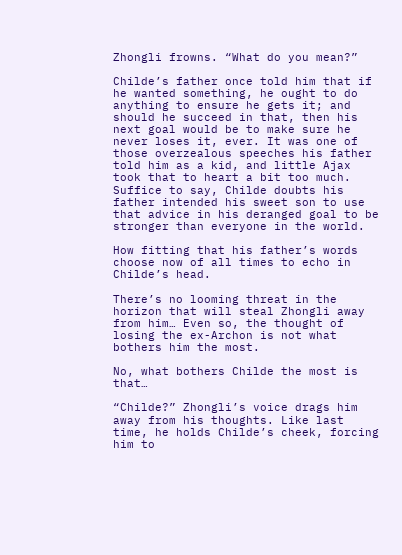Zhongli frowns. “What do you mean?”

Childe’s father once told him that if he wanted something, he ought to do anything to ensure he gets it; and should he succeed in that, then his next goal would be to make sure he never loses it, ever. It was one of those overzealous speeches his father told him as a kid, and little Ajax took that to heart a bit too much. Suffice to say, Childe doubts his father intended his sweet son to use that advice in his deranged goal to be stronger than everyone in the world.

How fitting that his father’s words choose now of all times to echo in Childe’s head.

There’s no looming threat in the horizon that will steal Zhongli away from him… Even so, the thought of losing the ex-Archon is not what bothers him the most.

No, what bothers Childe the most is that…

“Childe?” Zhongli’s voice drags him away from his thoughts. Like last time, he holds Childe’s cheek, forcing him to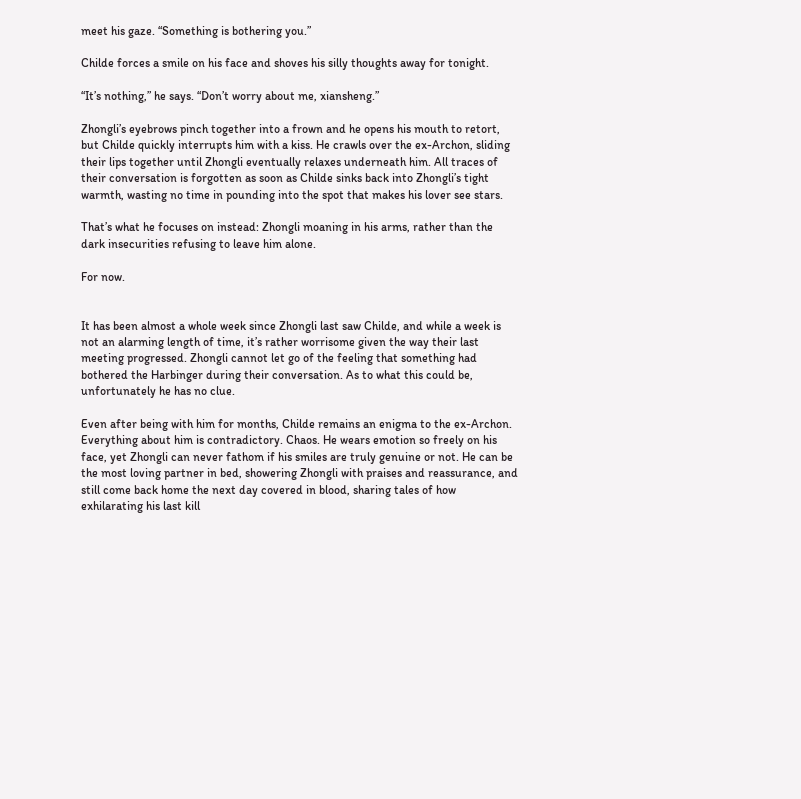meet his gaze. “Something is bothering you.”

Childe forces a smile on his face and shoves his silly thoughts away for tonight.

“It’s nothing,” he says. “Don’t worry about me, xiansheng.”

Zhongli’s eyebrows pinch together into a frown and he opens his mouth to retort, but Childe quickly interrupts him with a kiss. He crawls over the ex-Archon, sliding their lips together until Zhongli eventually relaxes underneath him. All traces of their conversation is forgotten as soon as Childe sinks back into Zhongli’s tight warmth, wasting no time in pounding into the spot that makes his lover see stars.

That’s what he focuses on instead: Zhongli moaning in his arms, rather than the dark insecurities refusing to leave him alone.

For now.


It has been almost a whole week since Zhongli last saw Childe, and while a week is not an alarming length of time, it’s rather worrisome given the way their last meeting progressed. Zhongli cannot let go of the feeling that something had bothered the Harbinger during their conversation. As to what this could be, unfortunately he has no clue.

Even after being with him for months, Childe remains an enigma to the ex-Archon. Everything about him is contradictory. Chaos. He wears emotion so freely on his face, yet Zhongli can never fathom if his smiles are truly genuine or not. He can be the most loving partner in bed, showering Zhongli with praises and reassurance, and still come back home the next day covered in blood, sharing tales of how exhilarating his last kill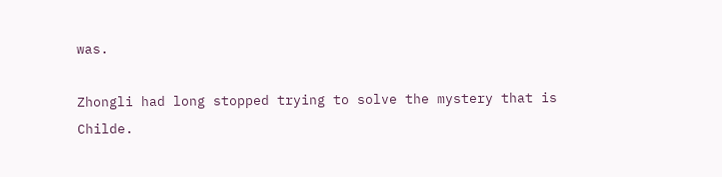was.

Zhongli had long stopped trying to solve the mystery that is Childe.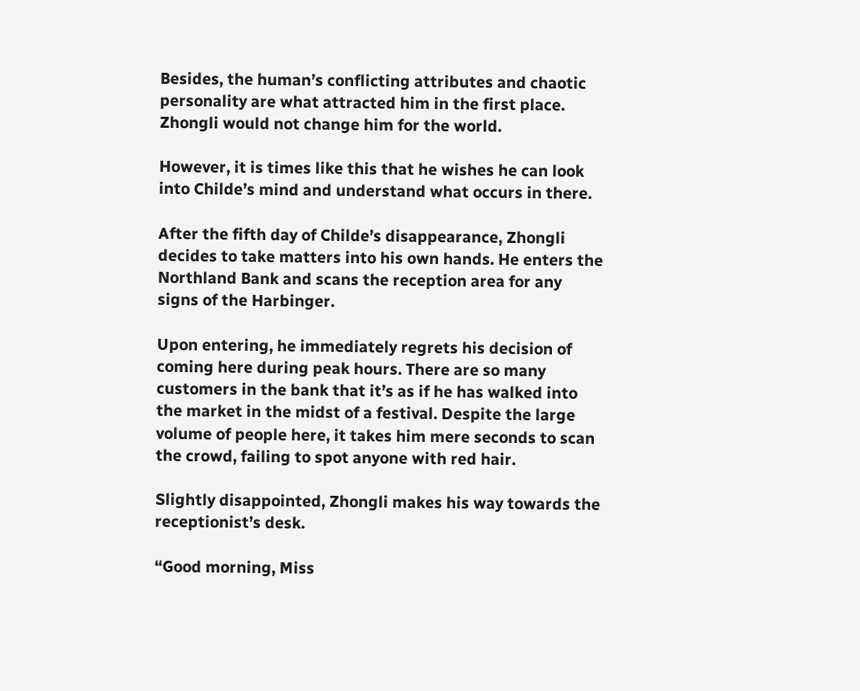Besides, the human’s conflicting attributes and chaotic personality are what attracted him in the first place. Zhongli would not change him for the world.

However, it is times like this that he wishes he can look into Childe’s mind and understand what occurs in there.

After the fifth day of Childe’s disappearance, Zhongli decides to take matters into his own hands. He enters the Northland Bank and scans the reception area for any signs of the Harbinger.

Upon entering, he immediately regrets his decision of coming here during peak hours. There are so many customers in the bank that it’s as if he has walked into the market in the midst of a festival. Despite the large volume of people here, it takes him mere seconds to scan the crowd, failing to spot anyone with red hair.

Slightly disappointed, Zhongli makes his way towards the receptionist’s desk.

“Good morning, Miss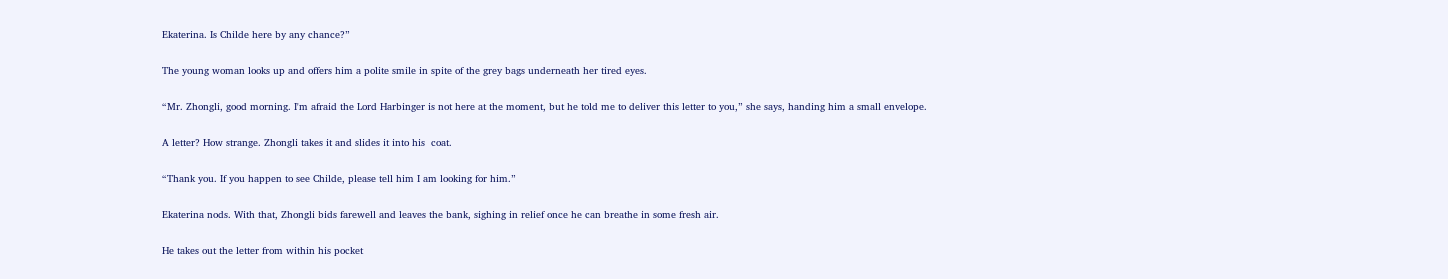Ekaterina. Is Childe here by any chance?”

The young woman looks up and offers him a polite smile in spite of the grey bags underneath her tired eyes.

“Mr. Zhongli, good morning. I'm afraid the Lord Harbinger is not here at the moment, but he told me to deliver this letter to you,” she says, handing him a small envelope.

A letter? How strange. Zhongli takes it and slides it into his  coat.

“Thank you. If you happen to see Childe, please tell him I am looking for him.”

Ekaterina nods. With that, Zhongli bids farewell and leaves the bank, sighing in relief once he can breathe in some fresh air.

He takes out the letter from within his pocket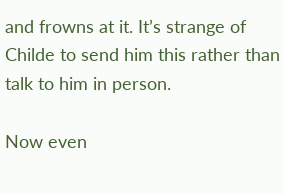and frowns at it. It’s strange of Childe to send him this rather than talk to him in person.

Now even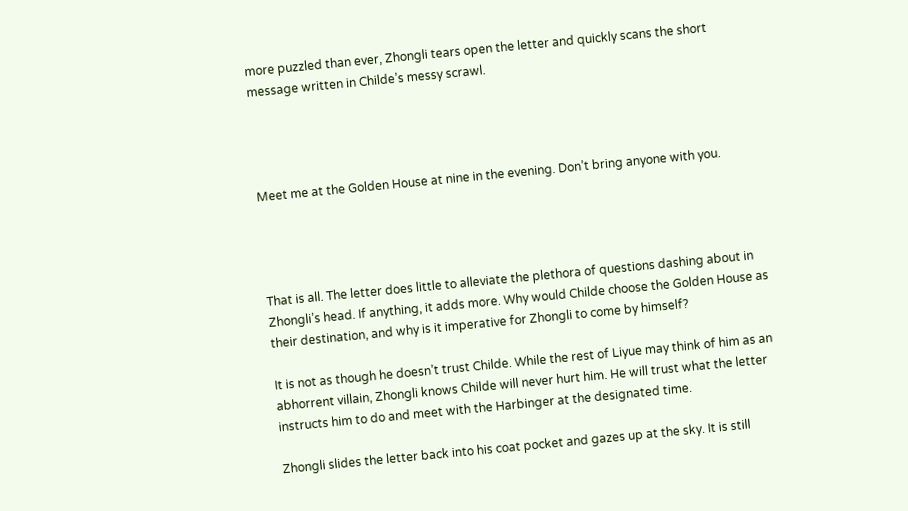more puzzled than ever, Zhongli tears open the letter and quickly scans the short message written in Childe’s messy scrawl.




Meet me at the Golden House at nine in the evening. Don’t bring anyone with you.




That is all. The letter does little to alleviate the plethora of questions dashing about in Zhongli’s head. If anything, it adds more. Why would Childe choose the Golden House as their destination, and why is it imperative for Zhongli to come by himself?

It is not as though he doesn’t trust Childe. While the rest of Liyue may think of him as an abhorrent villain, Zhongli knows Childe will never hurt him. He will trust what the letter instructs him to do and meet with the Harbinger at the designated time.

Zhongli slides the letter back into his coat pocket and gazes up at the sky. It is still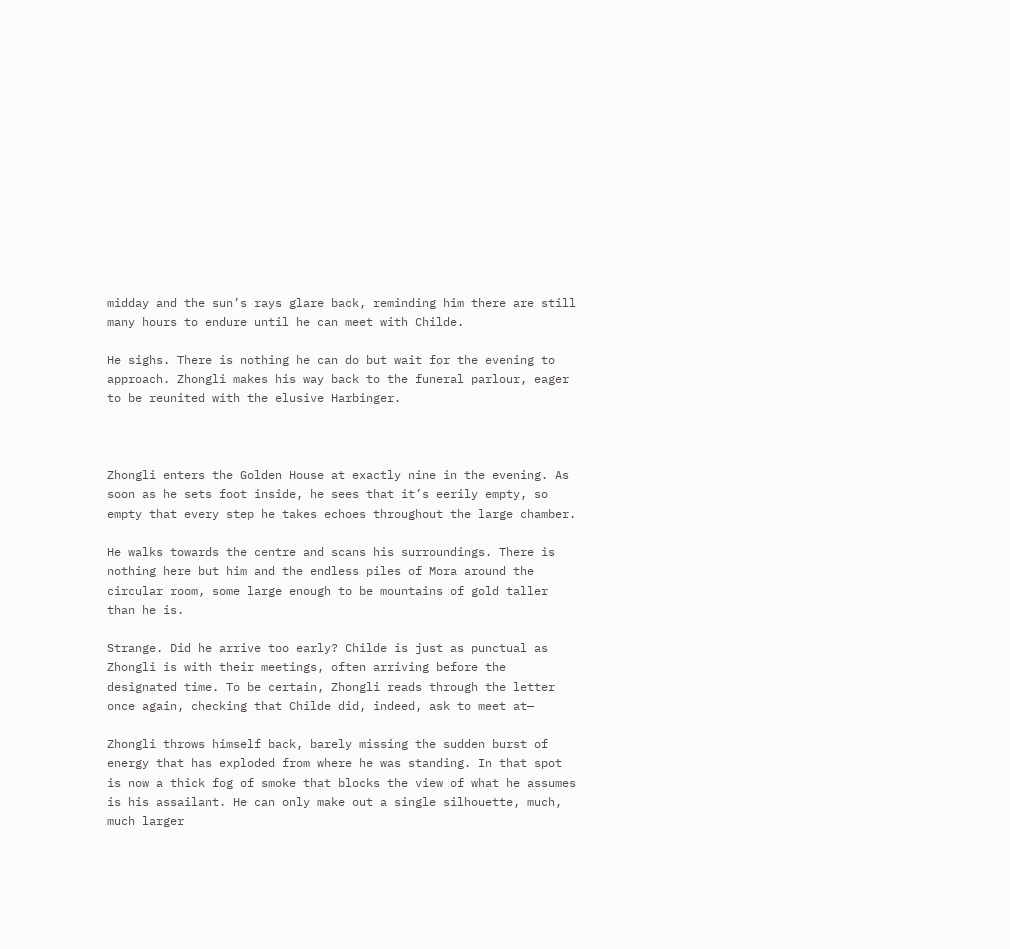midday and the sun’s rays glare back, reminding him there are still many hours to endure until he can meet with Childe.

He sighs. There is nothing he can do but wait for the evening to approach. Zhongli makes his way back to the funeral parlour, eager to be reunited with the elusive Harbinger.



Zhongli enters the Golden House at exactly nine in the evening. As soon as he sets foot inside, he sees that it’s eerily empty, so empty that every step he takes echoes throughout the large chamber.

He walks towards the centre and scans his surroundings. There is nothing here but him and the endless piles of Mora around the circular room, some large enough to be mountains of gold taller than he is.

Strange. Did he arrive too early? Childe is just as punctual as Zhongli is with their meetings, often arriving before the designated time. To be certain, Zhongli reads through the letter once again, checking that Childe did, indeed, ask to meet at—

Zhongli throws himself back, barely missing the sudden burst of energy that has exploded from where he was standing. In that spot is now a thick fog of smoke that blocks the view of what he assumes is his assailant. He can only make out a single silhouette, much, much larger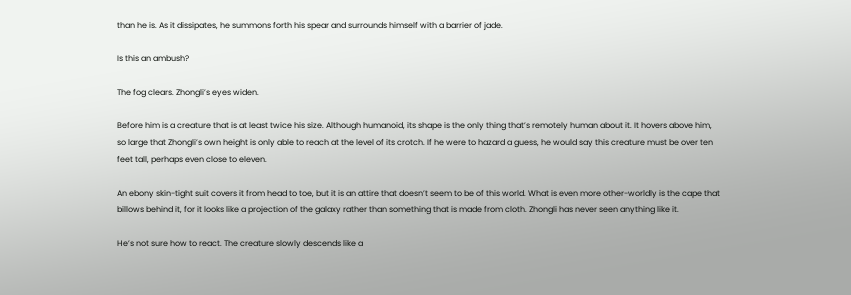than he is. As it dissipates, he summons forth his spear and surrounds himself with a barrier of jade.

Is this an ambush?

The fog clears. Zhongli’s eyes widen.

Before him is a creature that is at least twice his size. Although humanoid, its shape is the only thing that’s remotely human about it. It hovers above him, so large that Zhongli’s own height is only able to reach at the level of its crotch. If he were to hazard a guess, he would say this creature must be over ten feet tall, perhaps even close to eleven.

An ebony skin-tight suit covers it from head to toe, but it is an attire that doesn’t seem to be of this world. What is even more other-worldly is the cape that billows behind it, for it looks like a projection of the galaxy rather than something that is made from cloth. Zhongli has never seen anything like it.

He’s not sure how to react. The creature slowly descends like a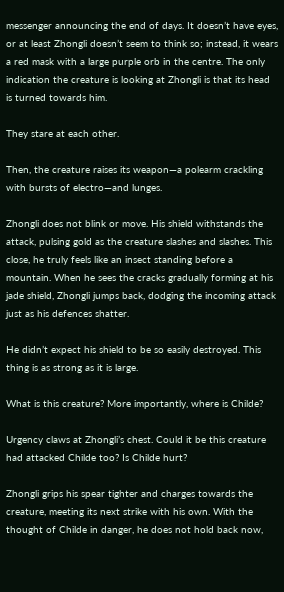messenger announcing the end of days. It doesn’t have eyes, or at least Zhongli doesn’t seem to think so; instead, it wears a red mask with a large purple orb in the centre. The only indication the creature is looking at Zhongli is that its head is turned towards him.

They stare at each other.

Then, the creature raises its weapon—a polearm crackling with bursts of electro—and lunges.

Zhongli does not blink or move. His shield withstands the attack, pulsing gold as the creature slashes and slashes. This close, he truly feels like an insect standing before a mountain. When he sees the cracks gradually forming at his jade shield, Zhongli jumps back, dodging the incoming attack just as his defences shatter.

He didn’t expect his shield to be so easily destroyed. This thing is as strong as it is large.

What is this creature? More importantly, where is Childe?

Urgency claws at Zhongli’s chest. Could it be this creature had attacked Childe too? Is Childe hurt?

Zhongli grips his spear tighter and charges towards the creature, meeting its next strike with his own. With the thought of Childe in danger, he does not hold back now,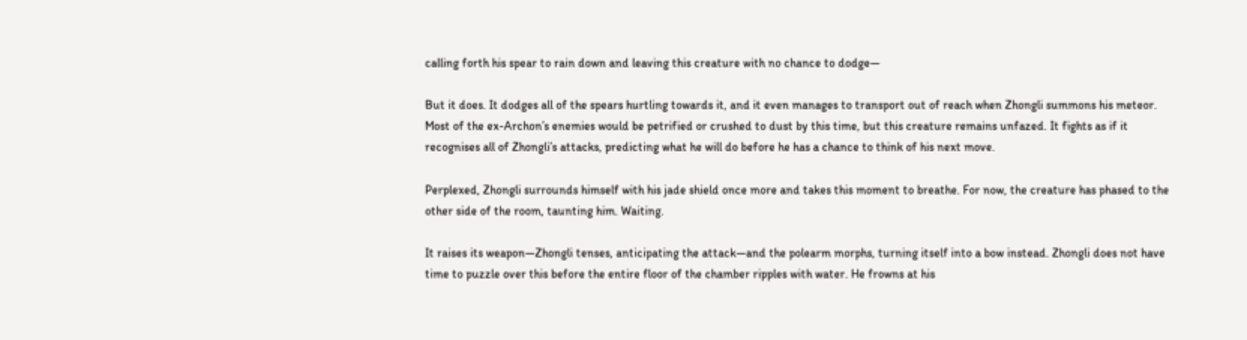calling forth his spear to rain down and leaving this creature with no chance to dodge—

But it does. It dodges all of the spears hurtling towards it, and it even manages to transport out of reach when Zhongli summons his meteor. Most of the ex-Archon’s enemies would be petrified or crushed to dust by this time, but this creature remains unfazed. It fights as if it recognises all of Zhongli’s attacks, predicting what he will do before he has a chance to think of his next move.

Perplexed, Zhongli surrounds himself with his jade shield once more and takes this moment to breathe. For now, the creature has phased to the other side of the room, taunting him. Waiting.

It raises its weapon—Zhongli tenses, anticipating the attack—and the polearm morphs, turning itself into a bow instead. Zhongli does not have time to puzzle over this before the entire floor of the chamber ripples with water. He frowns at his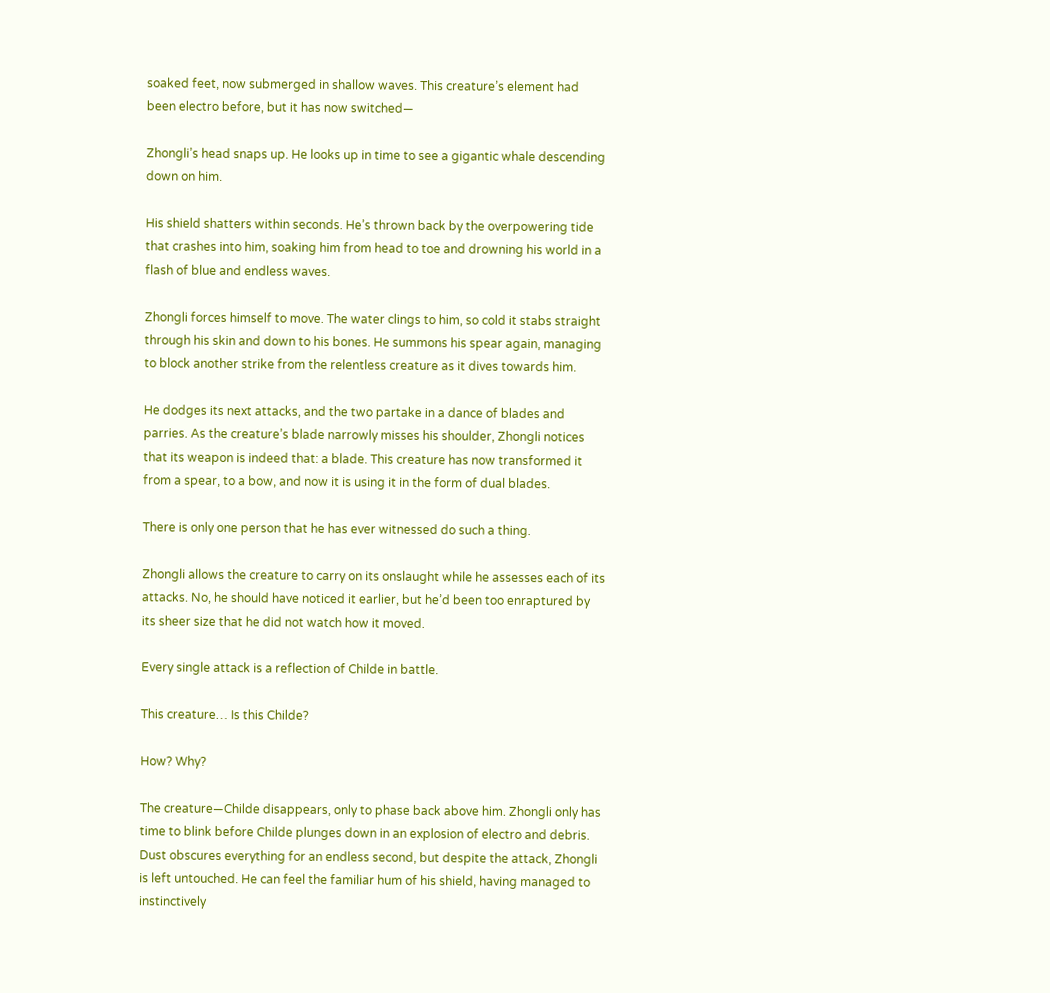soaked feet, now submerged in shallow waves. This creature’s element had been electro before, but it has now switched—

Zhongli’s head snaps up. He looks up in time to see a gigantic whale descending down on him.

His shield shatters within seconds. He’s thrown back by the overpowering tide that crashes into him, soaking him from head to toe and drowning his world in a flash of blue and endless waves.

Zhongli forces himself to move. The water clings to him, so cold it stabs straight through his skin and down to his bones. He summons his spear again, managing to block another strike from the relentless creature as it dives towards him.

He dodges its next attacks, and the two partake in a dance of blades and parries. As the creature’s blade narrowly misses his shoulder, Zhongli notices that its weapon is indeed that: a blade. This creature has now transformed it from a spear, to a bow, and now it is using it in the form of dual blades.

There is only one person that he has ever witnessed do such a thing.

Zhongli allows the creature to carry on its onslaught while he assesses each of its attacks. No, he should have noticed it earlier, but he’d been too enraptured by its sheer size that he did not watch how it moved.

Every single attack is a reflection of Childe in battle.

This creature… Is this Childe?

How? Why?

The creature—Childe disappears, only to phase back above him. Zhongli only has time to blink before Childe plunges down in an explosion of electro and debris. Dust obscures everything for an endless second, but despite the attack, Zhongli is left untouched. He can feel the familiar hum of his shield, having managed to instinctively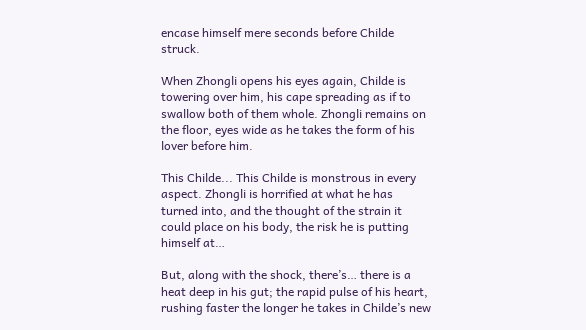encase himself mere seconds before Childe struck.

When Zhongli opens his eyes again, Childe is towering over him, his cape spreading as if to swallow both of them whole. Zhongli remains on the floor, eyes wide as he takes the form of his lover before him.

This Childe... This Childe is monstrous in every aspect. Zhongli is horrified at what he has turned into, and the thought of the strain it could place on his body, the risk he is putting himself at…

But, along with the shock, there’s… there is a heat deep in his gut; the rapid pulse of his heart, rushing faster the longer he takes in Childe’s new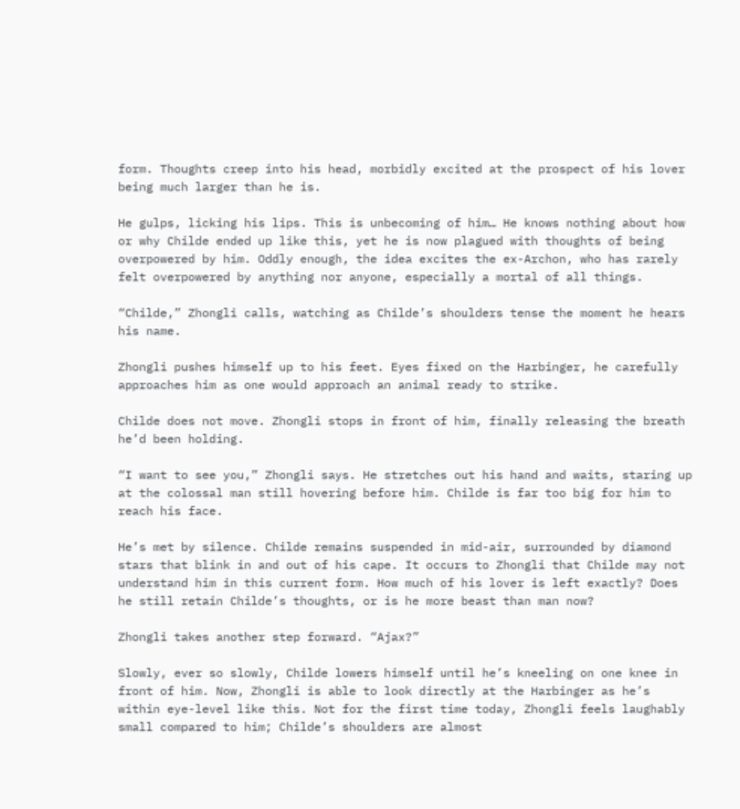form. Thoughts creep into his head, morbidly excited at the prospect of his lover being much larger than he is.

He gulps, licking his lips. This is unbecoming of him… He knows nothing about how or why Childe ended up like this, yet he is now plagued with thoughts of being overpowered by him. Oddly enough, the idea excites the ex-Archon, who has rarely felt overpowered by anything nor anyone, especially a mortal of all things.

“Childe,” Zhongli calls, watching as Childe’s shoulders tense the moment he hears his name.

Zhongli pushes himself up to his feet. Eyes fixed on the Harbinger, he carefully approaches him as one would approach an animal ready to strike.

Childe does not move. Zhongli stops in front of him, finally releasing the breath he’d been holding.

“I want to see you,” Zhongli says. He stretches out his hand and waits, staring up at the colossal man still hovering before him. Childe is far too big for him to reach his face.

He’s met by silence. Childe remains suspended in mid-air, surrounded by diamond stars that blink in and out of his cape. It occurs to Zhongli that Childe may not understand him in this current form. How much of his lover is left exactly? Does he still retain Childe’s thoughts, or is he more beast than man now?

Zhongli takes another step forward. “Ajax?”

Slowly, ever so slowly, Childe lowers himself until he’s kneeling on one knee in front of him. Now, Zhongli is able to look directly at the Harbinger as he’s within eye-level like this. Not for the first time today, Zhongli feels laughably small compared to him; Childe’s shoulders are almost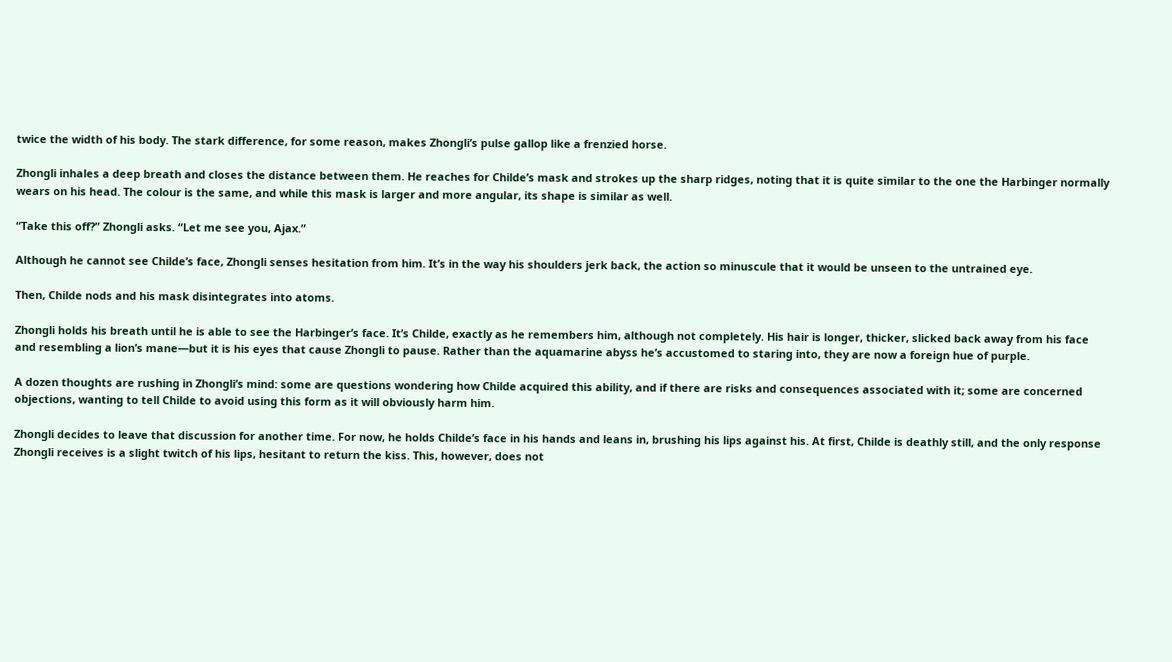twice the width of his body. The stark difference, for some reason, makes Zhongli’s pulse gallop like a frenzied horse.

Zhongli inhales a deep breath and closes the distance between them. He reaches for Childe’s mask and strokes up the sharp ridges, noting that it is quite similar to the one the Harbinger normally wears on his head. The colour is the same, and while this mask is larger and more angular, its shape is similar as well.

“Take this off?” Zhongli asks. “Let me see you, Ajax.”

Although he cannot see Childe’s face, Zhongli senses hesitation from him. It’s in the way his shoulders jerk back, the action so minuscule that it would be unseen to the untrained eye.

Then, Childe nods and his mask disintegrates into atoms.

Zhongli holds his breath until he is able to see the Harbinger’s face. It’s Childe, exactly as he remembers him, although not completely. His hair is longer, thicker, slicked back away from his face and resembling a lion’s mane—but it is his eyes that cause Zhongli to pause. Rather than the aquamarine abyss he’s accustomed to staring into, they are now a foreign hue of purple.

A dozen thoughts are rushing in Zhongli’s mind: some are questions wondering how Childe acquired this ability, and if there are risks and consequences associated with it; some are concerned objections, wanting to tell Childe to avoid using this form as it will obviously harm him.

Zhongli decides to leave that discussion for another time. For now, he holds Childe’s face in his hands and leans in, brushing his lips against his. At first, Childe is deathly still, and the only response Zhongli receives is a slight twitch of his lips, hesitant to return the kiss. This, however, does not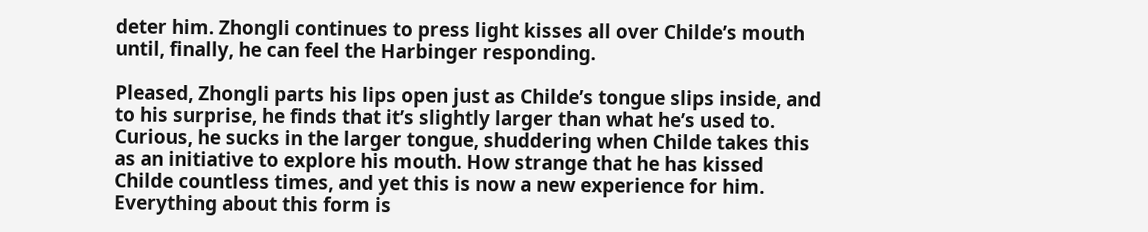deter him. Zhongli continues to press light kisses all over Childe’s mouth until, finally, he can feel the Harbinger responding.

Pleased, Zhongli parts his lips open just as Childe’s tongue slips inside, and to his surprise, he finds that it’s slightly larger than what he’s used to. Curious, he sucks in the larger tongue, shuddering when Childe takes this as an initiative to explore his mouth. How strange that he has kissed Childe countless times, and yet this is now a new experience for him. Everything about this form is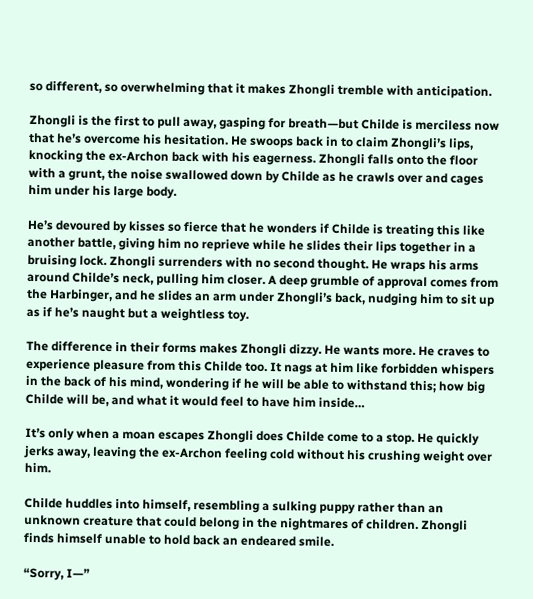so different, so overwhelming that it makes Zhongli tremble with anticipation.

Zhongli is the first to pull away, gasping for breath—but Childe is merciless now that he’s overcome his hesitation. He swoops back in to claim Zhongli’s lips, knocking the ex-Archon back with his eagerness. Zhongli falls onto the floor with a grunt, the noise swallowed down by Childe as he crawls over and cages him under his large body.

He’s devoured by kisses so fierce that he wonders if Childe is treating this like another battle, giving him no reprieve while he slides their lips together in a bruising lock. Zhongli surrenders with no second thought. He wraps his arms around Childe’s neck, pulling him closer. A deep grumble of approval comes from the Harbinger, and he slides an arm under Zhongli’s back, nudging him to sit up as if he’s naught but a weightless toy.

The difference in their forms makes Zhongli dizzy. He wants more. He craves to experience pleasure from this Childe too. It nags at him like forbidden whispers in the back of his mind, wondering if he will be able to withstand this; how big Childe will be, and what it would feel to have him inside…

It’s only when a moan escapes Zhongli does Childe come to a stop. He quickly jerks away, leaving the ex-Archon feeling cold without his crushing weight over him.

Childe huddles into himself, resembling a sulking puppy rather than an unknown creature that could belong in the nightmares of children. Zhongli finds himself unable to hold back an endeared smile.

“Sorry, I—”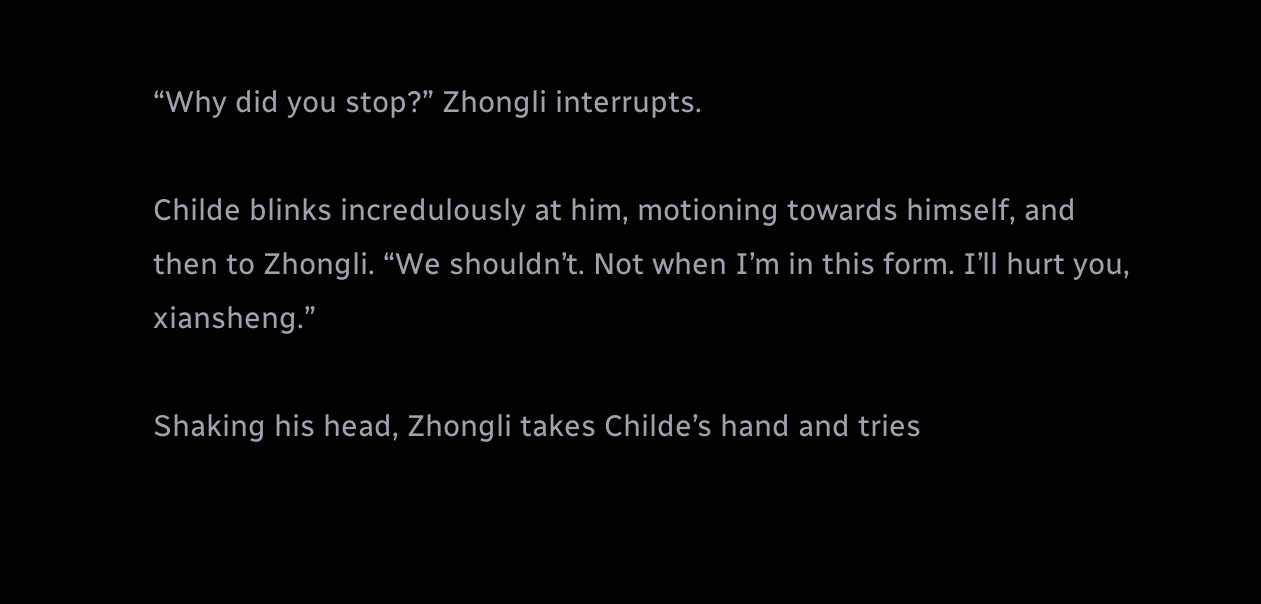“Why did you stop?” Zhongli interrupts.

Childe blinks incredulously at him, motioning towards himself, and then to Zhongli. “We shouldn’t. Not when I’m in this form. I’ll hurt you, xiansheng.”

Shaking his head, Zhongli takes Childe’s hand and tries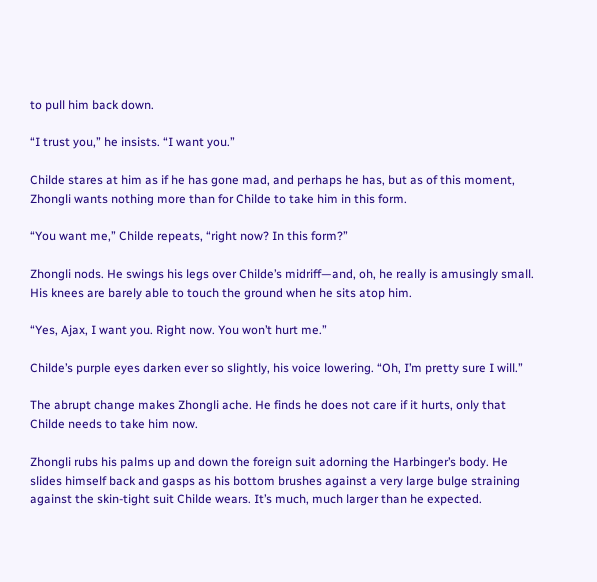to pull him back down.

“I trust you,” he insists. “I want you.”

Childe stares at him as if he has gone mad, and perhaps he has, but as of this moment, Zhongli wants nothing more than for Childe to take him in this form.

“You want me,” Childe repeats, “right now? In this form?”

Zhongli nods. He swings his legs over Childe’s midriff—and, oh, he really is amusingly small. His knees are barely able to touch the ground when he sits atop him.

“Yes, Ajax, I want you. Right now. You won’t hurt me.”

Childe’s purple eyes darken ever so slightly, his voice lowering. “Oh, I’m pretty sure I will.”

The abrupt change makes Zhongli ache. He finds he does not care if it hurts, only that Childe needs to take him now.

Zhongli rubs his palms up and down the foreign suit adorning the Harbinger’s body. He slides himself back and gasps as his bottom brushes against a very large bulge straining against the skin-tight suit Childe wears. It’s much, much larger than he expected.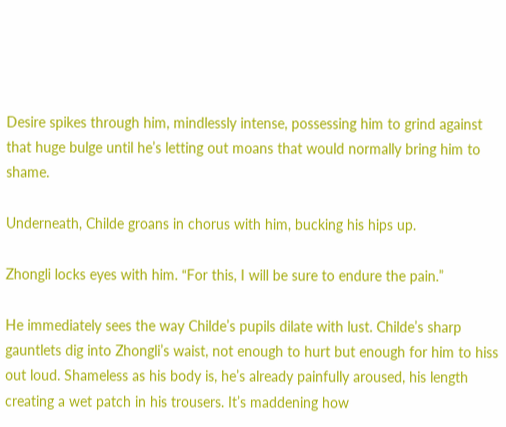Desire spikes through him, mindlessly intense, possessing him to grind against that huge bulge until he’s letting out moans that would normally bring him to shame.

Underneath, Childe groans in chorus with him, bucking his hips up.

Zhongli locks eyes with him. “For this, I will be sure to endure the pain.”

He immediately sees the way Childe’s pupils dilate with lust. Childe’s sharp gauntlets dig into Zhongli’s waist, not enough to hurt but enough for him to hiss out loud. Shameless as his body is, he’s already painfully aroused, his length creating a wet patch in his trousers. It’s maddening how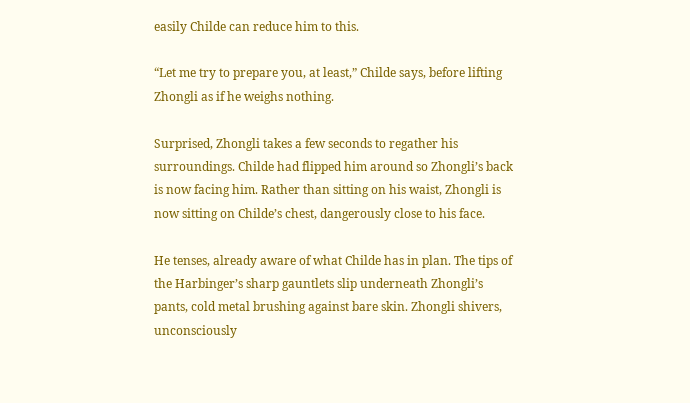easily Childe can reduce him to this.

“Let me try to prepare you, at least,” Childe says, before lifting Zhongli as if he weighs nothing.

Surprised, Zhongli takes a few seconds to regather his surroundings. Childe had flipped him around so Zhongli’s back is now facing him. Rather than sitting on his waist, Zhongli is now sitting on Childe’s chest, dangerously close to his face.

He tenses, already aware of what Childe has in plan. The tips of the Harbinger’s sharp gauntlets slip underneath Zhongli’s pants, cold metal brushing against bare skin. Zhongli shivers, unconsciously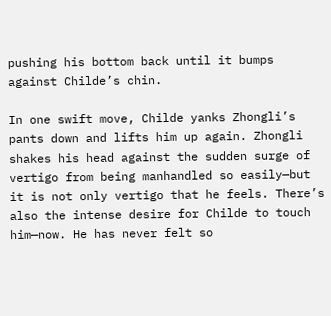pushing his bottom back until it bumps against Childe’s chin.

In one swift move, Childe yanks Zhongli’s pants down and lifts him up again. Zhongli shakes his head against the sudden surge of vertigo from being manhandled so easily—but it is not only vertigo that he feels. There’s also the intense desire for Childe to touch him—now. He has never felt so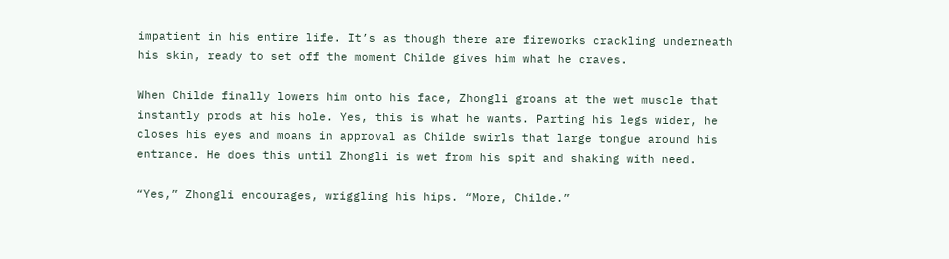impatient in his entire life. It’s as though there are fireworks crackling underneath his skin, ready to set off the moment Childe gives him what he craves.

When Childe finally lowers him onto his face, Zhongli groans at the wet muscle that instantly prods at his hole. Yes, this is what he wants. Parting his legs wider, he closes his eyes and moans in approval as Childe swirls that large tongue around his entrance. He does this until Zhongli is wet from his spit and shaking with need.

“Yes,” Zhongli encourages, wriggling his hips. “More, Childe.”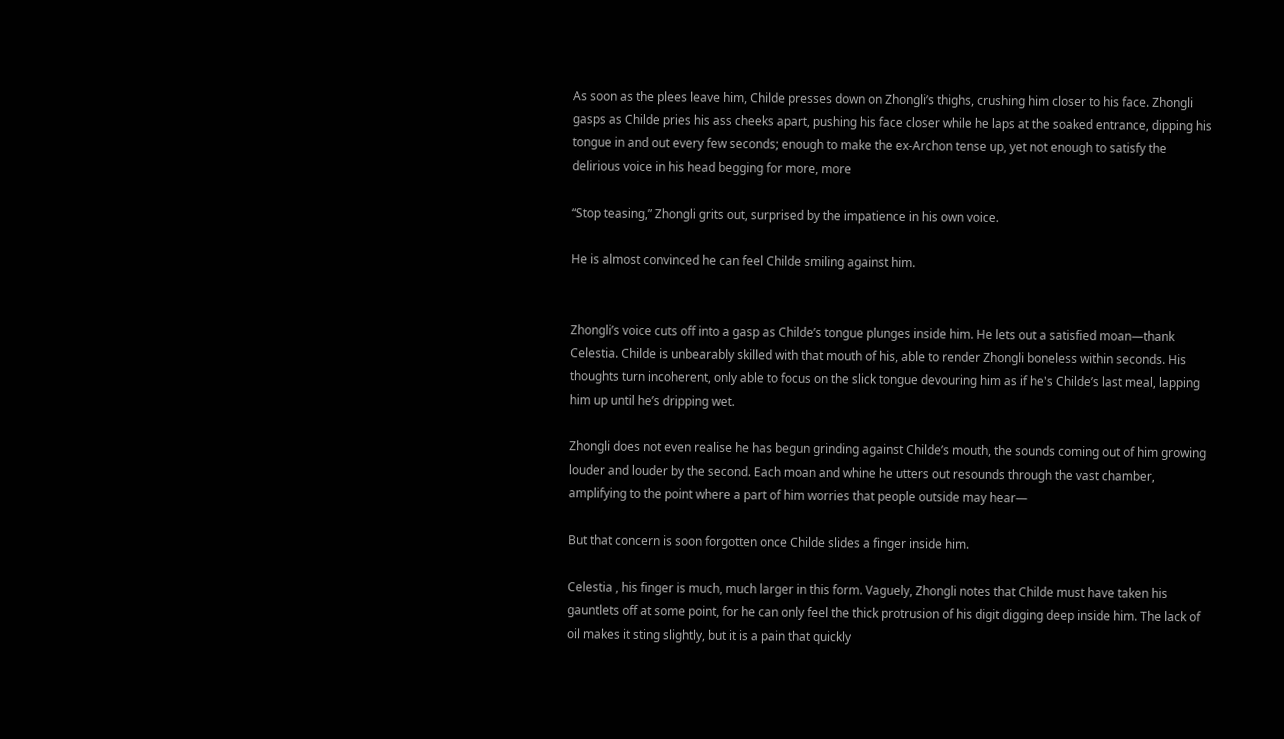As soon as the plees leave him, Childe presses down on Zhongli’s thighs, crushing him closer to his face. Zhongli gasps as Childe pries his ass cheeks apart, pushing his face closer while he laps at the soaked entrance, dipping his tongue in and out every few seconds; enough to make the ex-Archon tense up, yet not enough to satisfy the delirious voice in his head begging for more, more

“Stop teasing,” Zhongli grits out, surprised by the impatience in his own voice.

He is almost convinced he can feel Childe smiling against him.


Zhongli’s voice cuts off into a gasp as Childe’s tongue plunges inside him. He lets out a satisfied moan—thank Celestia. Childe is unbearably skilled with that mouth of his, able to render Zhongli boneless within seconds. His thoughts turn incoherent, only able to focus on the slick tongue devouring him as if he's Childe’s last meal, lapping him up until he’s dripping wet.

Zhongli does not even realise he has begun grinding against Childe’s mouth, the sounds coming out of him growing louder and louder by the second. Each moan and whine he utters out resounds through the vast chamber, amplifying to the point where a part of him worries that people outside may hear—

But that concern is soon forgotten once Childe slides a finger inside him.

Celestia , his finger is much, much larger in this form. Vaguely, Zhongli notes that Childe must have taken his gauntlets off at some point, for he can only feel the thick protrusion of his digit digging deep inside him. The lack of oil makes it sting slightly, but it is a pain that quickly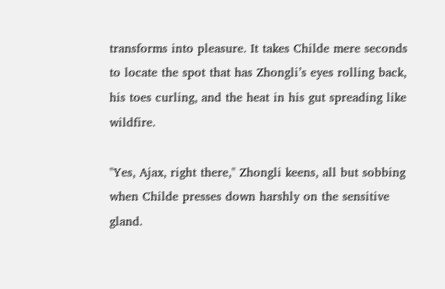transforms into pleasure. It takes Childe mere seconds to locate the spot that has Zhongli’s eyes rolling back, his toes curling, and the heat in his gut spreading like wildfire.

"Yes, Ajax, right there," Zhongli keens, all but sobbing when Childe presses down harshly on the sensitive gland.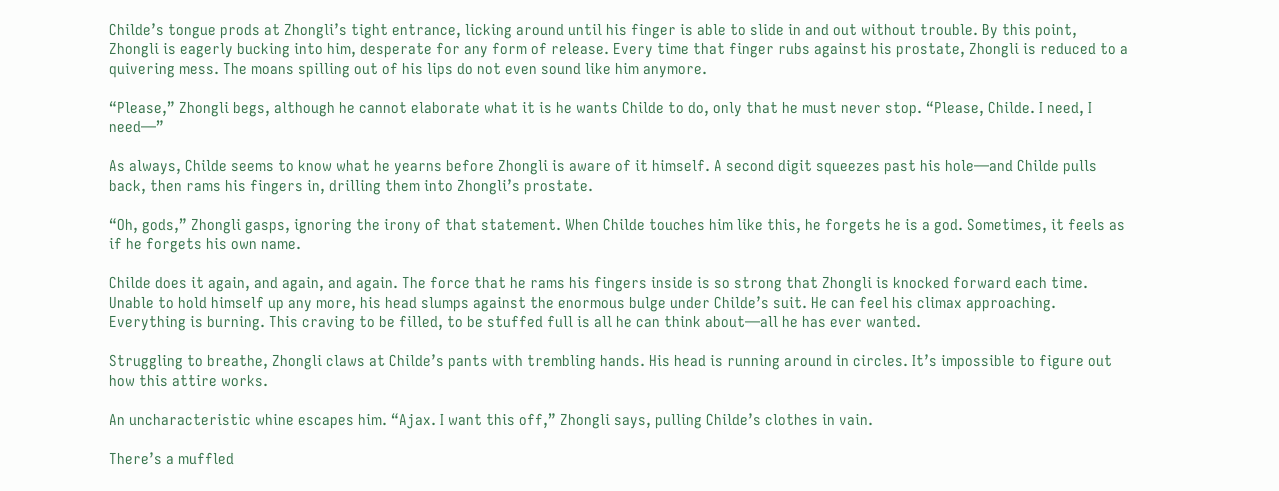Childe’s tongue prods at Zhongli’s tight entrance, licking around until his finger is able to slide in and out without trouble. By this point, Zhongli is eagerly bucking into him, desperate for any form of release. Every time that finger rubs against his prostate, Zhongli is reduced to a quivering mess. The moans spilling out of his lips do not even sound like him anymore.

“Please,” Zhongli begs, although he cannot elaborate what it is he wants Childe to do, only that he must never stop. “Please, Childe. I need, I need—”

As always, Childe seems to know what he yearns before Zhongli is aware of it himself. A second digit squeezes past his hole—and Childe pulls back, then rams his fingers in, drilling them into Zhongli’s prostate.

“Oh, gods,” Zhongli gasps, ignoring the irony of that statement. When Childe touches him like this, he forgets he is a god. Sometimes, it feels as if he forgets his own name.

Childe does it again, and again, and again. The force that he rams his fingers inside is so strong that Zhongli is knocked forward each time. Unable to hold himself up any more, his head slumps against the enormous bulge under Childe’s suit. He can feel his climax approaching. Everything is burning. This craving to be filled, to be stuffed full is all he can think about—all he has ever wanted.

Struggling to breathe, Zhongli claws at Childe’s pants with trembling hands. His head is running around in circles. It’s impossible to figure out how this attire works.

An uncharacteristic whine escapes him. “Ajax. I want this off,” Zhongli says, pulling Childe’s clothes in vain.

There’s a muffled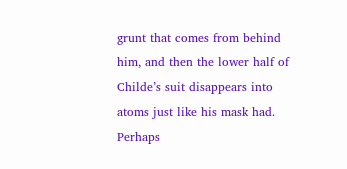grunt that comes from behind him, and then the lower half of Childe’s suit disappears into atoms just like his mask had. Perhaps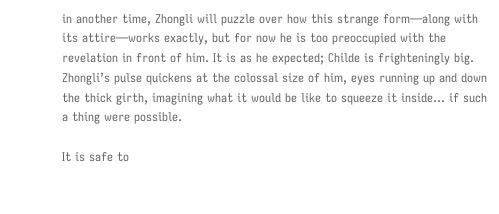in another time, Zhongli will puzzle over how this strange form—along with its attire—works exactly, but for now he is too preoccupied with the revelation in front of him. It is as he expected; Childe is frighteningly big. Zhongli’s pulse quickens at the colossal size of him, eyes running up and down the thick girth, imagining what it would be like to squeeze it inside… if such a thing were possible.

It is safe to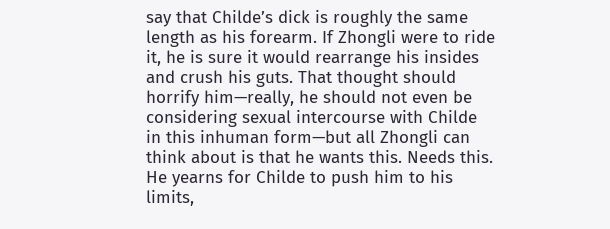say that Childe’s dick is roughly the same length as his forearm. If Zhongli were to ride it, he is sure it would rearrange his insides and crush his guts. That thought should horrify him—really, he should not even be considering sexual intercourse with Childe in this inhuman form—but all Zhongli can think about is that he wants this. Needs this. He yearns for Childe to push him to his limits,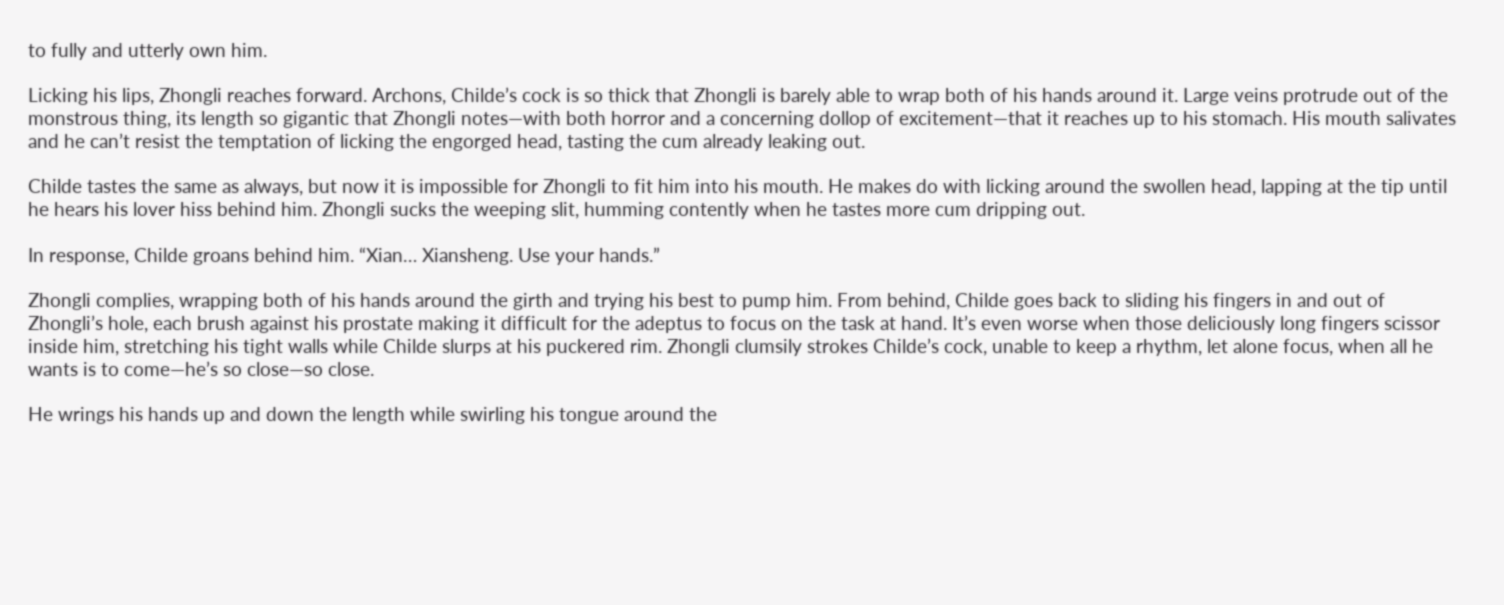to fully and utterly own him.

Licking his lips, Zhongli reaches forward. Archons, Childe’s cock is so thick that Zhongli is barely able to wrap both of his hands around it. Large veins protrude out of the monstrous thing, its length so gigantic that Zhongli notes—with both horror and a concerning dollop of excitement—that it reaches up to his stomach. His mouth salivates and he can’t resist the temptation of licking the engorged head, tasting the cum already leaking out.

Childe tastes the same as always, but now it is impossible for Zhongli to fit him into his mouth. He makes do with licking around the swollen head, lapping at the tip until he hears his lover hiss behind him. Zhongli sucks the weeping slit, humming contently when he tastes more cum dripping out.

In response, Childe groans behind him. “Xian… Xiansheng. Use your hands.”

Zhongli complies, wrapping both of his hands around the girth and trying his best to pump him. From behind, Childe goes back to sliding his fingers in and out of Zhongli’s hole, each brush against his prostate making it difficult for the adeptus to focus on the task at hand. It’s even worse when those deliciously long fingers scissor inside him, stretching his tight walls while Childe slurps at his puckered rim. Zhongli clumsily strokes Childe’s cock, unable to keep a rhythm, let alone focus, when all he wants is to come—he’s so close—so close.

He wrings his hands up and down the length while swirling his tongue around the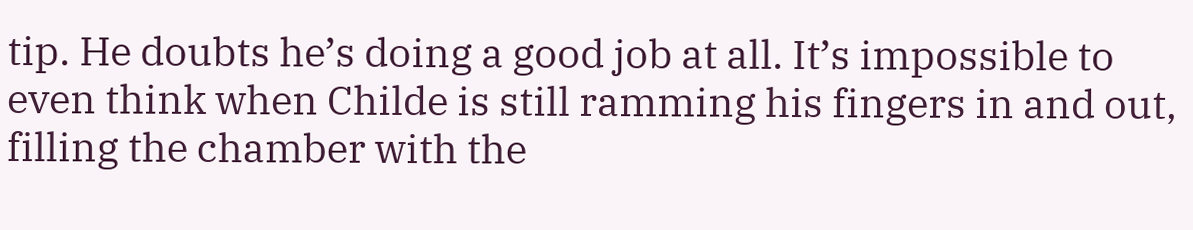tip. He doubts he’s doing a good job at all. It’s impossible to even think when Childe is still ramming his fingers in and out, filling the chamber with the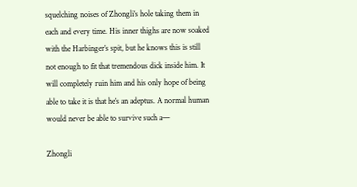squelching noises of Zhongli’s hole taking them in each and every time. His inner thighs are now soaked with the Harbinger’s spit, but he knows this is still not enough to fit that tremendous dick inside him. It will completely ruin him and his only hope of being able to take it is that he’s an adeptus. A normal human would never be able to survive such a—

Zhongli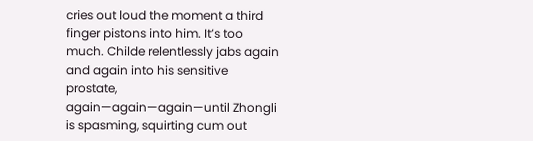cries out loud the moment a third finger pistons into him. It’s too much. Childe relentlessly jabs again and again into his sensitive prostate, again—again—again—until Zhongli is spasming, squirting cum out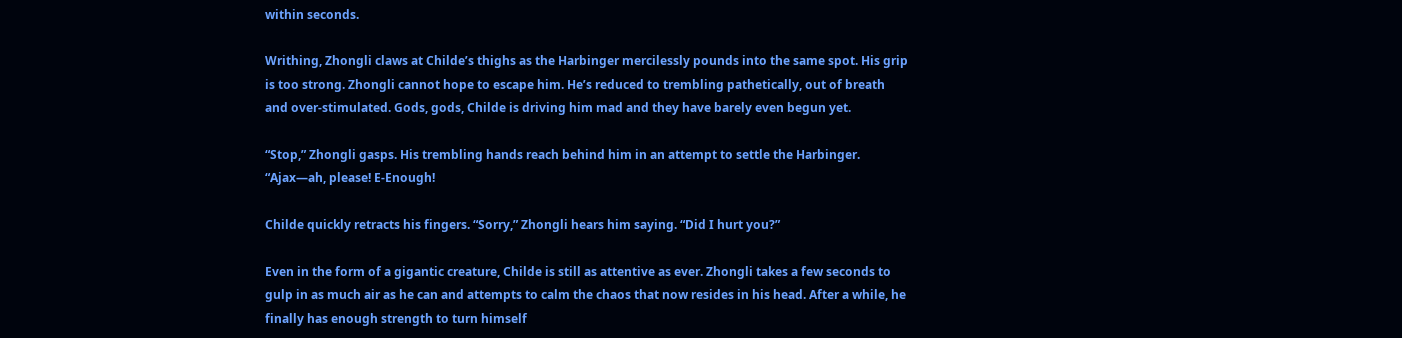within seconds.

Writhing, Zhongli claws at Childe’s thighs as the Harbinger mercilessly pounds into the same spot. His grip is too strong. Zhongli cannot hope to escape him. He’s reduced to trembling pathetically, out of breath and over-stimulated. Gods, gods, Childe is driving him mad and they have barely even begun yet.

“Stop,” Zhongli gasps. His trembling hands reach behind him in an attempt to settle the Harbinger. “Ajax—ah, please! E-Enough!

Childe quickly retracts his fingers. “Sorry,” Zhongli hears him saying. “Did I hurt you?”

Even in the form of a gigantic creature, Childe is still as attentive as ever. Zhongli takes a few seconds to gulp in as much air as he can and attempts to calm the chaos that now resides in his head. After a while, he finally has enough strength to turn himself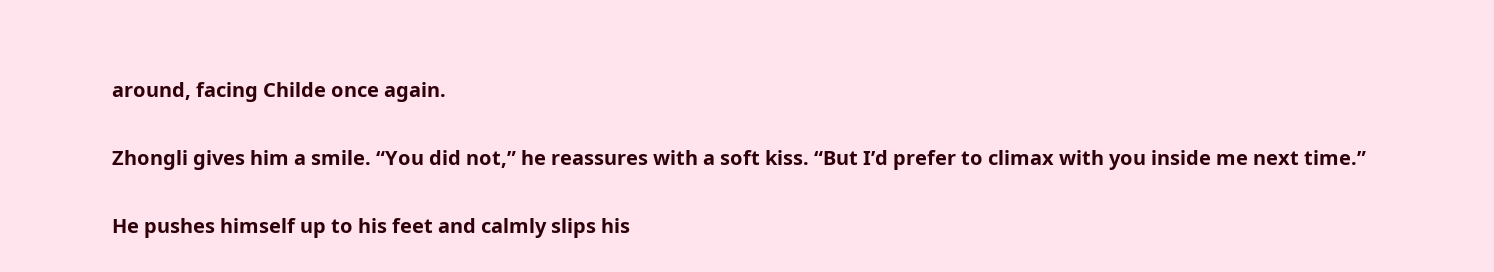around, facing Childe once again.

Zhongli gives him a smile. “You did not,” he reassures with a soft kiss. “But I’d prefer to climax with you inside me next time.”

He pushes himself up to his feet and calmly slips his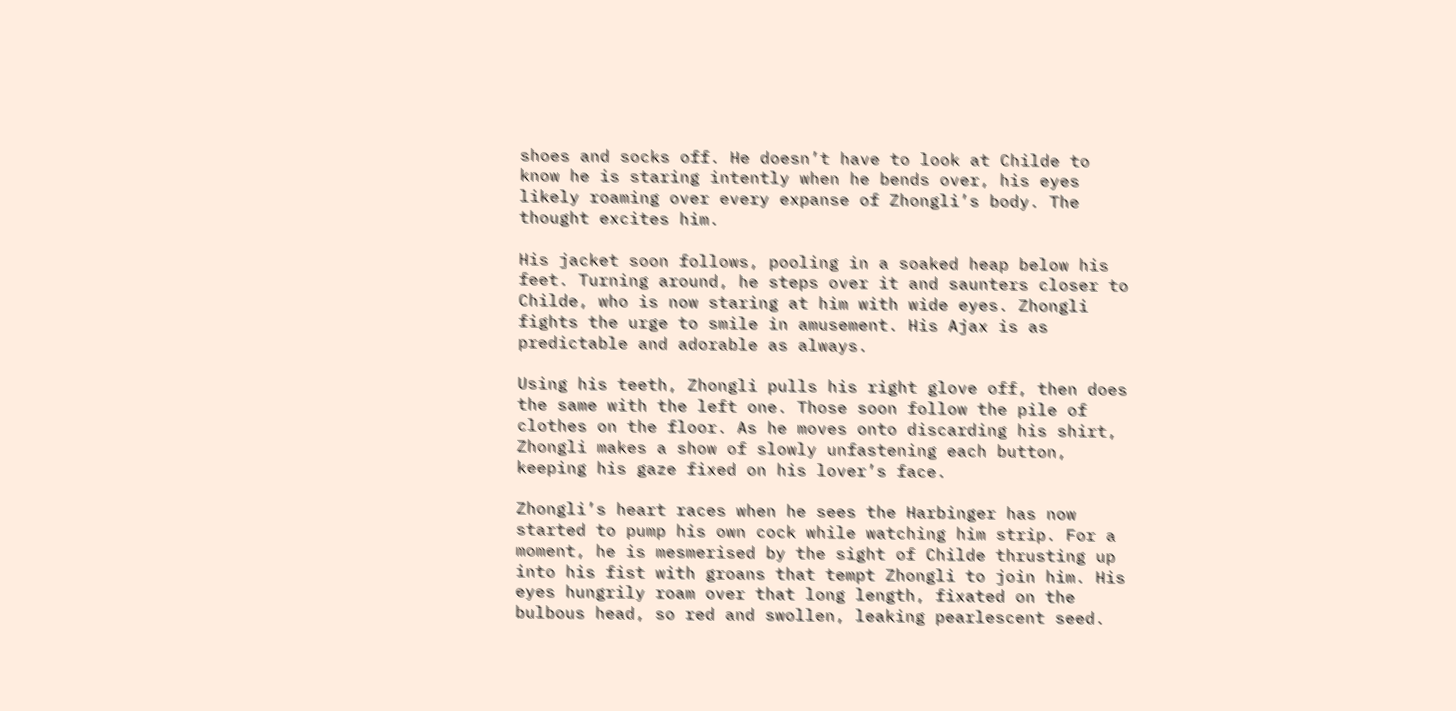shoes and socks off. He doesn’t have to look at Childe to know he is staring intently when he bends over, his eyes likely roaming over every expanse of Zhongli’s body. The thought excites him.

His jacket soon follows, pooling in a soaked heap below his feet. Turning around, he steps over it and saunters closer to Childe, who is now staring at him with wide eyes. Zhongli fights the urge to smile in amusement. His Ajax is as predictable and adorable as always.

Using his teeth, Zhongli pulls his right glove off, then does the same with the left one. Those soon follow the pile of clothes on the floor. As he moves onto discarding his shirt, Zhongli makes a show of slowly unfastening each button, keeping his gaze fixed on his lover’s face.

Zhongli’s heart races when he sees the Harbinger has now started to pump his own cock while watching him strip. For a moment, he is mesmerised by the sight of Childe thrusting up into his fist with groans that tempt Zhongli to join him. His eyes hungrily roam over that long length, fixated on the bulbous head, so red and swollen, leaking pearlescent seed.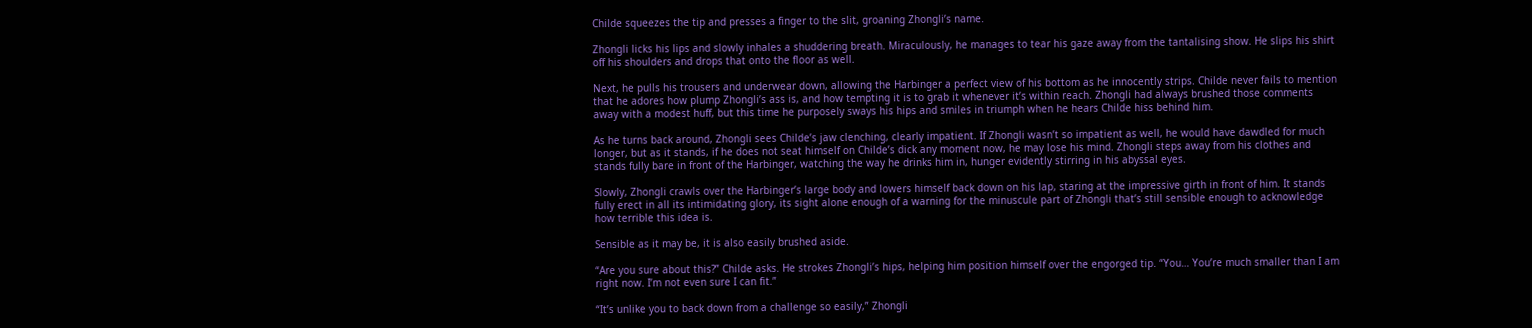Childe squeezes the tip and presses a finger to the slit, groaning Zhongli’s name.

Zhongli licks his lips and slowly inhales a shuddering breath. Miraculously, he manages to tear his gaze away from the tantalising show. He slips his shirt off his shoulders and drops that onto the floor as well.

Next, he pulls his trousers and underwear down, allowing the Harbinger a perfect view of his bottom as he innocently strips. Childe never fails to mention that he adores how plump Zhongli’s ass is, and how tempting it is to grab it whenever it’s within reach. Zhongli had always brushed those comments away with a modest huff, but this time he purposely sways his hips and smiles in triumph when he hears Childe hiss behind him.

As he turns back around, Zhongli sees Childe’s jaw clenching, clearly impatient. If Zhongli wasn’t so impatient as well, he would have dawdled for much longer, but as it stands, if he does not seat himself on Childe’s dick any moment now, he may lose his mind. Zhongli steps away from his clothes and stands fully bare in front of the Harbinger, watching the way he drinks him in, hunger evidently stirring in his abyssal eyes.

Slowly, Zhongli crawls over the Harbinger’s large body and lowers himself back down on his lap, staring at the impressive girth in front of him. It stands fully erect in all its intimidating glory, its sight alone enough of a warning for the minuscule part of Zhongli that’s still sensible enough to acknowledge how terrible this idea is.

Sensible as it may be, it is also easily brushed aside.

“Are you sure about this?” Childe asks. He strokes Zhongli’s hips, helping him position himself over the engorged tip. “You… You’re much smaller than I am right now. I’m not even sure I can fit.”

“It’s unlike you to back down from a challenge so easily,” Zhongli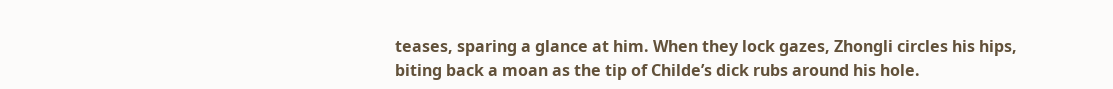teases, sparing a glance at him. When they lock gazes, Zhongli circles his hips, biting back a moan as the tip of Childe’s dick rubs around his hole.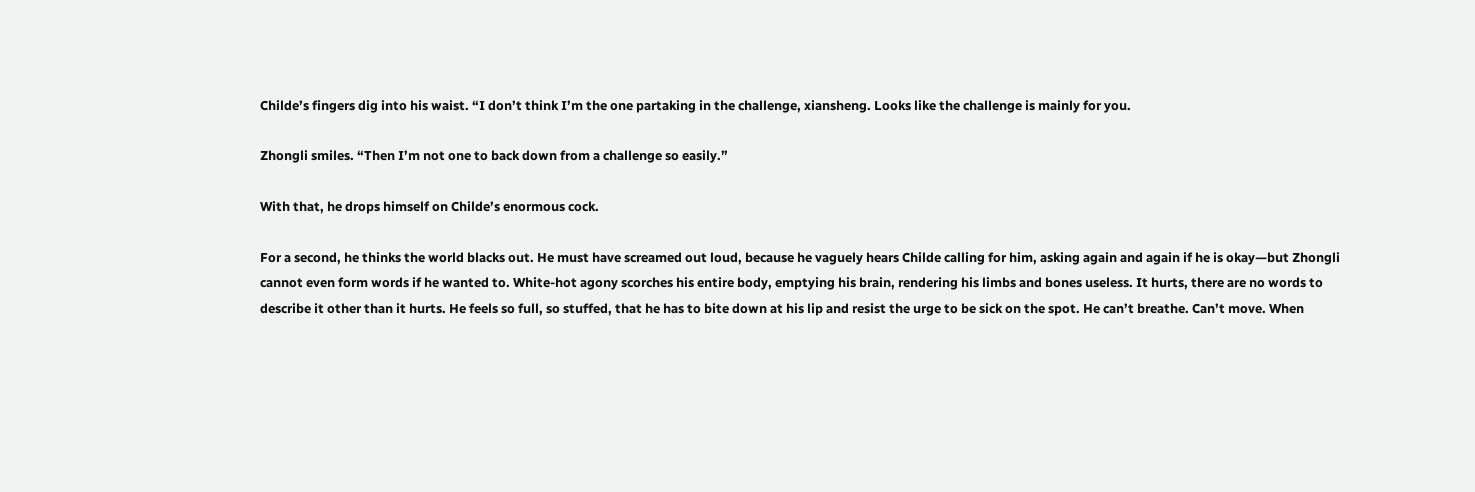Childe’s fingers dig into his waist. “I don’t think I’m the one partaking in the challenge, xiansheng. Looks like the challenge is mainly for you.

Zhongli smiles. “Then I’m not one to back down from a challenge so easily.”

With that, he drops himself on Childe’s enormous cock.

For a second, he thinks the world blacks out. He must have screamed out loud, because he vaguely hears Childe calling for him, asking again and again if he is okay—but Zhongli cannot even form words if he wanted to. White-hot agony scorches his entire body, emptying his brain, rendering his limbs and bones useless. It hurts, there are no words to describe it other than it hurts. He feels so full, so stuffed, that he has to bite down at his lip and resist the urge to be sick on the spot. He can’t breathe. Can’t move. When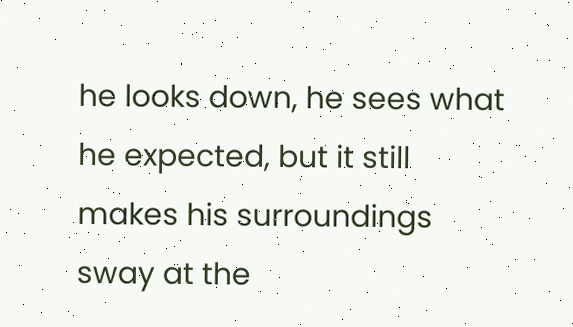he looks down, he sees what he expected, but it still makes his surroundings sway at the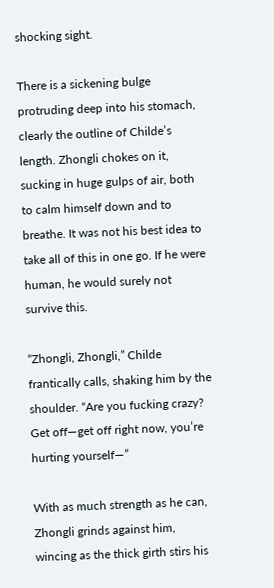shocking sight.

There is a sickening bulge protruding deep into his stomach, clearly the outline of Childe’s length. Zhongli chokes on it, sucking in huge gulps of air, both to calm himself down and to breathe. It was not his best idea to take all of this in one go. If he were human, he would surely not survive this.

“Zhongli, Zhongli,” Childe frantically calls, shaking him by the shoulder. “Are you fucking crazy? Get off—get off right now, you’re hurting yourself—”

With as much strength as he can, Zhongli grinds against him, wincing as the thick girth stirs his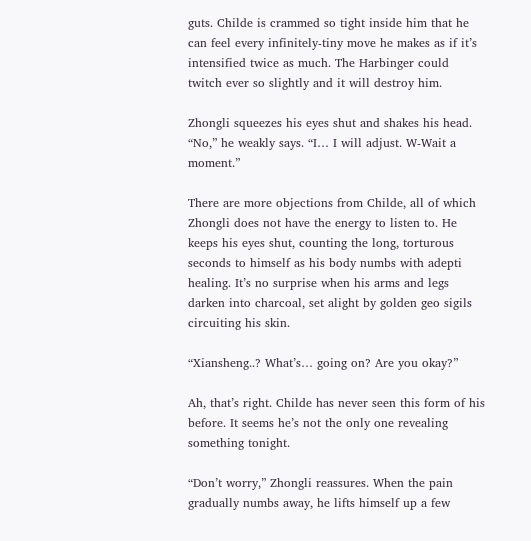guts. Childe is crammed so tight inside him that he can feel every infinitely-tiny move he makes as if it’s intensified twice as much. The Harbinger could twitch ever so slightly and it will destroy him.

Zhongli squeezes his eyes shut and shakes his head. “No,” he weakly says. “I… I will adjust. W-Wait a moment.”

There are more objections from Childe, all of which Zhongli does not have the energy to listen to. He keeps his eyes shut, counting the long, torturous seconds to himself as his body numbs with adepti healing. It’s no surprise when his arms and legs darken into charcoal, set alight by golden geo sigils circuiting his skin.

“Xiansheng..? What’s… going on? Are you okay?”

Ah, that’s right. Childe has never seen this form of his before. It seems he’s not the only one revealing something tonight.

“Don’t worry,” Zhongli reassures. When the pain gradually numbs away, he lifts himself up a few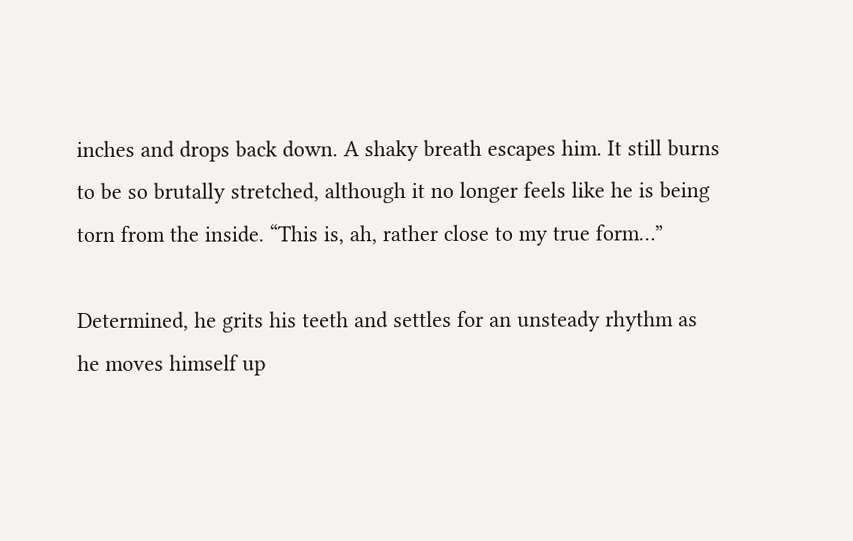inches and drops back down. A shaky breath escapes him. It still burns to be so brutally stretched, although it no longer feels like he is being torn from the inside. “This is, ah, rather close to my true form…”

Determined, he grits his teeth and settles for an unsteady rhythm as he moves himself up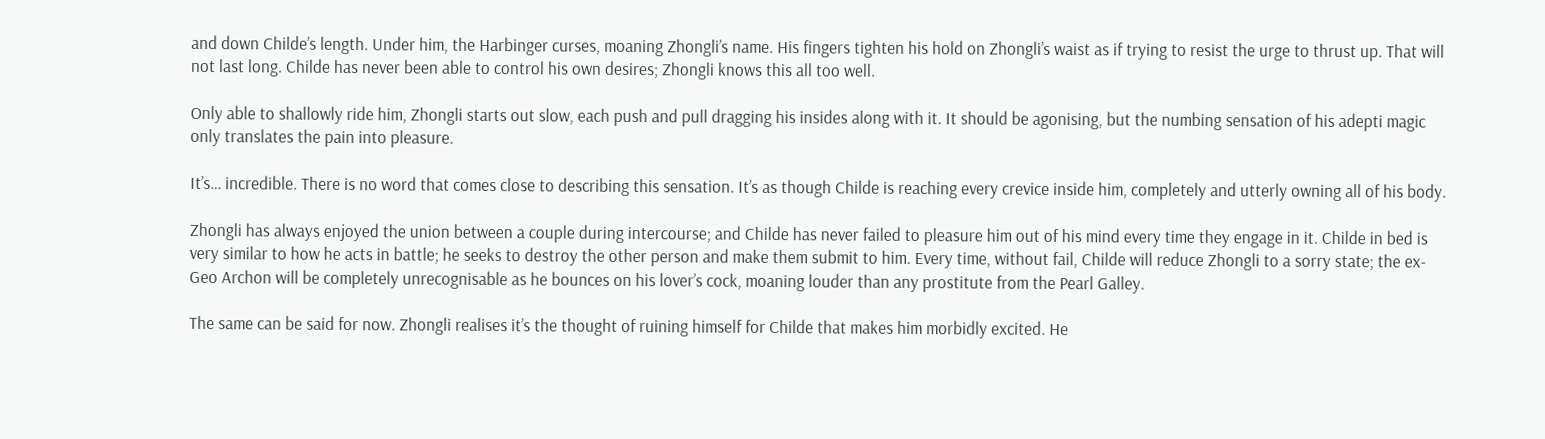and down Childe’s length. Under him, the Harbinger curses, moaning Zhongli’s name. His fingers tighten his hold on Zhongli’s waist as if trying to resist the urge to thrust up. That will not last long. Childe has never been able to control his own desires; Zhongli knows this all too well.

Only able to shallowly ride him, Zhongli starts out slow, each push and pull dragging his insides along with it. It should be agonising, but the numbing sensation of his adepti magic only translates the pain into pleasure.

It’s… incredible. There is no word that comes close to describing this sensation. It’s as though Childe is reaching every crevice inside him, completely and utterly owning all of his body.

Zhongli has always enjoyed the union between a couple during intercourse; and Childe has never failed to pleasure him out of his mind every time they engage in it. Childe in bed is very similar to how he acts in battle; he seeks to destroy the other person and make them submit to him. Every time, without fail, Childe will reduce Zhongli to a sorry state; the ex-Geo Archon will be completely unrecognisable as he bounces on his lover’s cock, moaning louder than any prostitute from the Pearl Galley.

The same can be said for now. Zhongli realises it’s the thought of ruining himself for Childe that makes him morbidly excited. He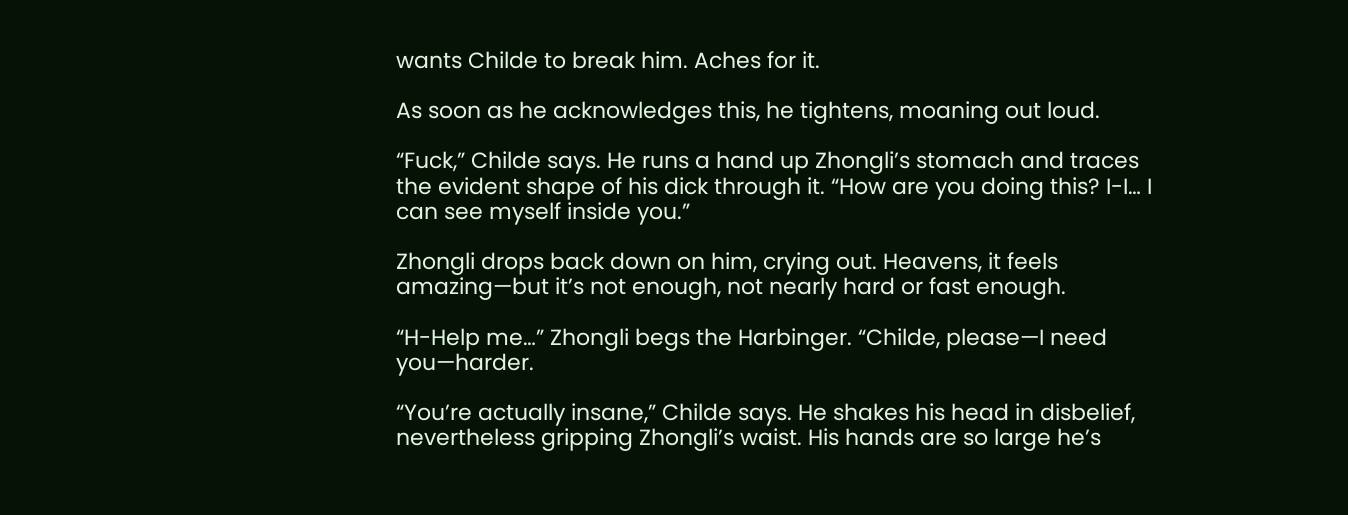wants Childe to break him. Aches for it.

As soon as he acknowledges this, he tightens, moaning out loud.

“Fuck,” Childe says. He runs a hand up Zhongli’s stomach and traces the evident shape of his dick through it. “How are you doing this? I-I… I can see myself inside you.”

Zhongli drops back down on him, crying out. Heavens, it feels amazing—but it’s not enough, not nearly hard or fast enough.

“H-Help me…” Zhongli begs the Harbinger. “Childe, please—I need you—harder.

“You’re actually insane,” Childe says. He shakes his head in disbelief, nevertheless gripping Zhongli’s waist. His hands are so large he’s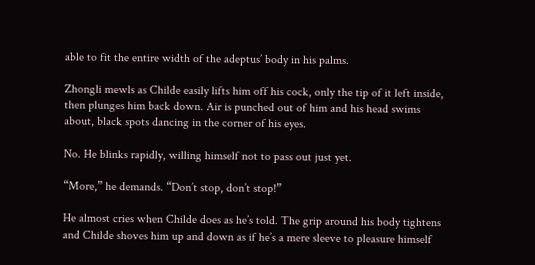able to fit the entire width of the adeptus’ body in his palms.

Zhongli mewls as Childe easily lifts him off his cock, only the tip of it left inside, then plunges him back down. Air is punched out of him and his head swims about, black spots dancing in the corner of his eyes.

No. He blinks rapidly, willing himself not to pass out just yet.

“More,” he demands. “Don’t stop, don’t stop!”

He almost cries when Childe does as he’s told. The grip around his body tightens and Childe shoves him up and down as if he’s a mere sleeve to pleasure himself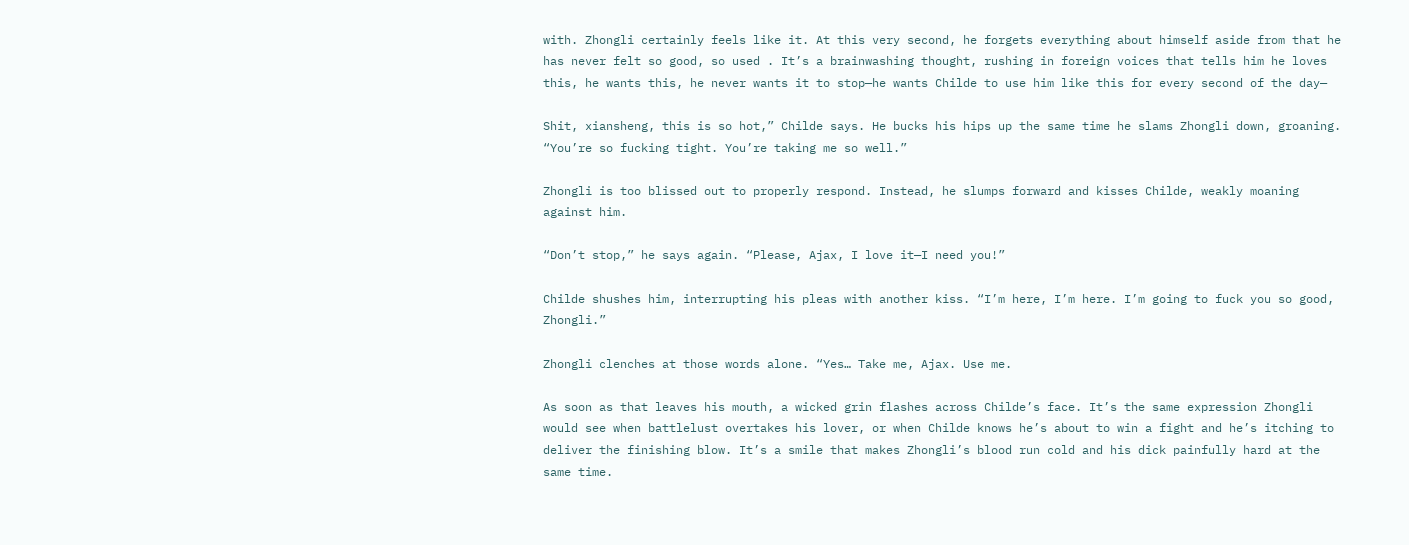with. Zhongli certainly feels like it. At this very second, he forgets everything about himself aside from that he has never felt so good, so used . It’s a brainwashing thought, rushing in foreign voices that tells him he loves this, he wants this, he never wants it to stop—he wants Childe to use him like this for every second of the day—

Shit, xiansheng, this is so hot,” Childe says. He bucks his hips up the same time he slams Zhongli down, groaning. “You’re so fucking tight. You’re taking me so well.”

Zhongli is too blissed out to properly respond. Instead, he slumps forward and kisses Childe, weakly moaning against him.

“Don’t stop,” he says again. “Please, Ajax, I love it—I need you!”

Childe shushes him, interrupting his pleas with another kiss. “I’m here, I’m here. I’m going to fuck you so good, Zhongli.”

Zhongli clenches at those words alone. “Yes… Take me, Ajax. Use me.

As soon as that leaves his mouth, a wicked grin flashes across Childe’s face. It’s the same expression Zhongli would see when battlelust overtakes his lover, or when Childe knows he’s about to win a fight and he’s itching to deliver the finishing blow. It’s a smile that makes Zhongli’s blood run cold and his dick painfully hard at the same time.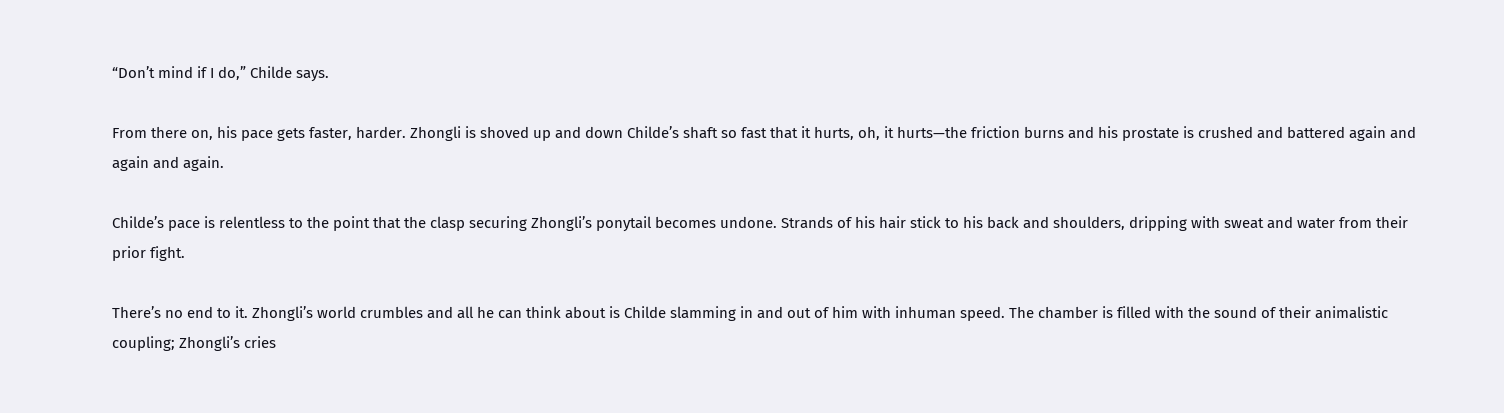“Don’t mind if I do,” Childe says.

From there on, his pace gets faster, harder. Zhongli is shoved up and down Childe’s shaft so fast that it hurts, oh, it hurts—the friction burns and his prostate is crushed and battered again and again and again.

Childe’s pace is relentless to the point that the clasp securing Zhongli’s ponytail becomes undone. Strands of his hair stick to his back and shoulders, dripping with sweat and water from their prior fight.

There’s no end to it. Zhongli’s world crumbles and all he can think about is Childe slamming in and out of him with inhuman speed. The chamber is filled with the sound of their animalistic coupling; Zhongli’s cries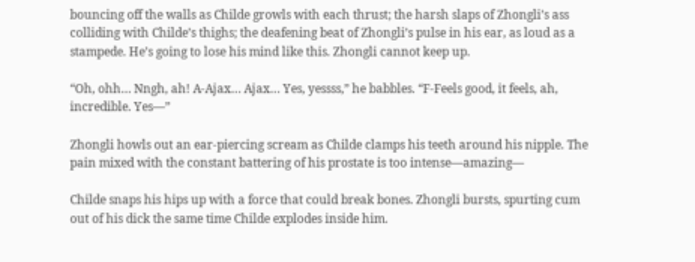bouncing off the walls as Childe growls with each thrust; the harsh slaps of Zhongli’s ass colliding with Childe’s thighs; the deafening beat of Zhongli’s pulse in his ear, as loud as a stampede. He’s going to lose his mind like this. Zhongli cannot keep up.

“Oh, ohh… Nngh, ah! A-Ajax… Ajax… Yes, yessss,” he babbles. “F-Feels good, it feels, ah, incredible. Yes—”

Zhongli howls out an ear-piercing scream as Childe clamps his teeth around his nipple. The pain mixed with the constant battering of his prostate is too intense—amazing—

Childe snaps his hips up with a force that could break bones. Zhongli bursts, spurting cum out of his dick the same time Childe explodes inside him.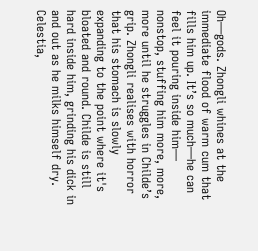Oh—gods. Zhongli whines at the immediate flood of warm cum that fills him up. It’s so much—he can feel it pouring inside him— nonstop, stuffing him more, more, more until he struggles in Childe’s grip. Zhongli realises with horror that his stomach is slowly expanding to the point where it's bloated and round. Childe is still hard inside him, grinding his dick in and out as he milks himself dry. Celestia,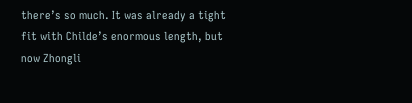there’s so much. It was already a tight fit with Childe’s enormous length, but now Zhongli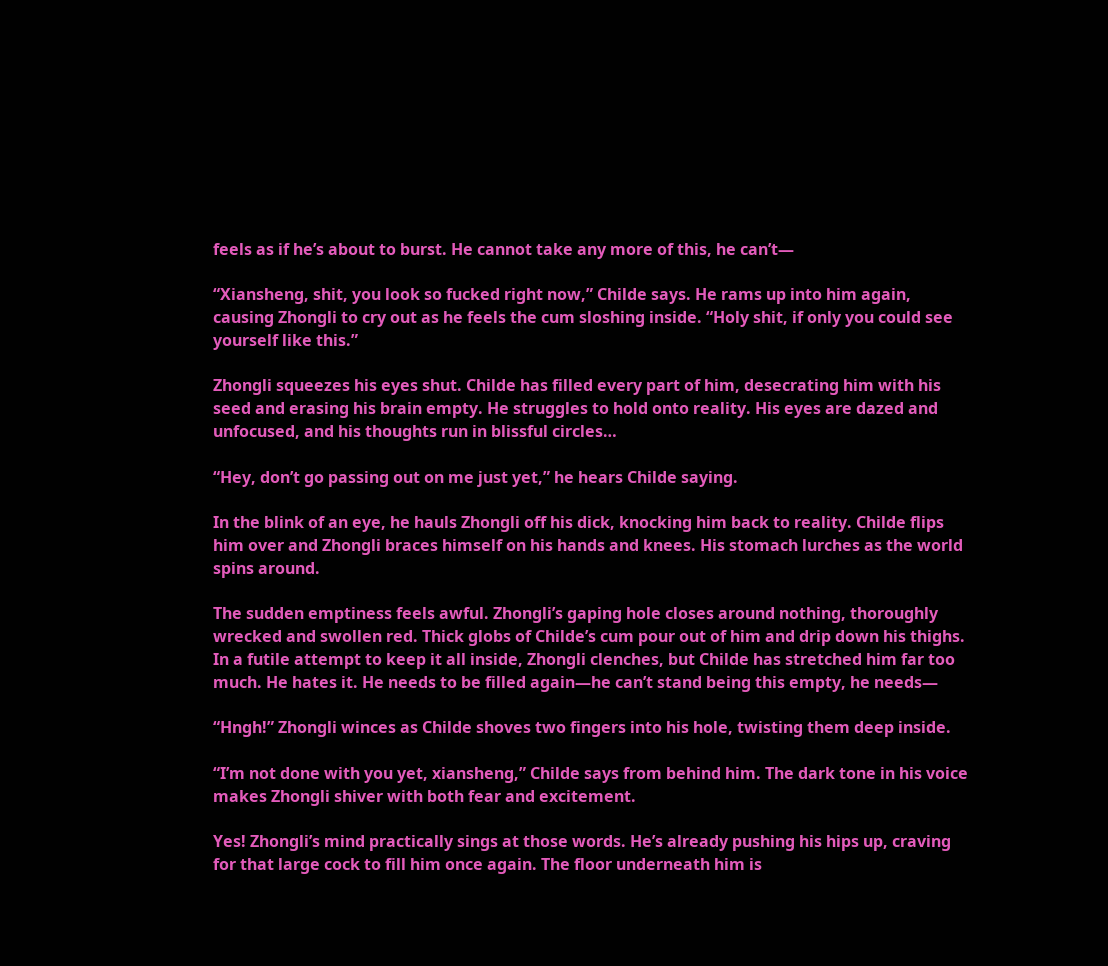feels as if he’s about to burst. He cannot take any more of this, he can’t—

“Xiansheng, shit, you look so fucked right now,” Childe says. He rams up into him again, causing Zhongli to cry out as he feels the cum sloshing inside. “Holy shit, if only you could see yourself like this.”

Zhongli squeezes his eyes shut. Childe has filled every part of him, desecrating him with his seed and erasing his brain empty. He struggles to hold onto reality. His eyes are dazed and unfocused, and his thoughts run in blissful circles…

“Hey, don’t go passing out on me just yet,” he hears Childe saying.

In the blink of an eye, he hauls Zhongli off his dick, knocking him back to reality. Childe flips him over and Zhongli braces himself on his hands and knees. His stomach lurches as the world spins around.

The sudden emptiness feels awful. Zhongli’s gaping hole closes around nothing, thoroughly wrecked and swollen red. Thick globs of Childe’s cum pour out of him and drip down his thighs. In a futile attempt to keep it all inside, Zhongli clenches, but Childe has stretched him far too much. He hates it. He needs to be filled again—he can’t stand being this empty, he needs—

“Hngh!” Zhongli winces as Childe shoves two fingers into his hole, twisting them deep inside.

“I’m not done with you yet, xiansheng,” Childe says from behind him. The dark tone in his voice makes Zhongli shiver with both fear and excitement.

Yes! Zhongli’s mind practically sings at those words. He’s already pushing his hips up, craving for that large cock to fill him once again. The floor underneath him is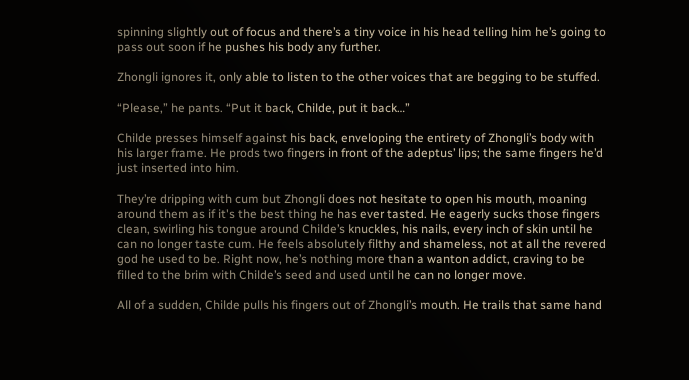spinning slightly out of focus and there’s a tiny voice in his head telling him he’s going to pass out soon if he pushes his body any further.

Zhongli ignores it, only able to listen to the other voices that are begging to be stuffed.

“Please,” he pants. “Put it back, Childe, put it back…”

Childe presses himself against his back, enveloping the entirety of Zhongli’s body with his larger frame. He prods two fingers in front of the adeptus’ lips; the same fingers he’d just inserted into him.

They’re dripping with cum but Zhongli does not hesitate to open his mouth, moaning around them as if it's the best thing he has ever tasted. He eagerly sucks those fingers clean, swirling his tongue around Childe’s knuckles, his nails, every inch of skin until he can no longer taste cum. He feels absolutely filthy and shameless, not at all the revered god he used to be. Right now, he’s nothing more than a wanton addict, craving to be filled to the brim with Childe’s seed and used until he can no longer move.

All of a sudden, Childe pulls his fingers out of Zhongli’s mouth. He trails that same hand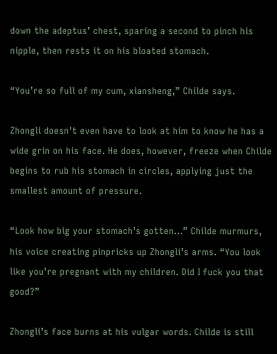down the adeptus’ chest, sparing a second to pinch his nipple, then rests it on his bloated stomach.

“You’re so full of my cum, xiansheng,” Childe says.

Zhongli doesn't even have to look at him to know he has a wide grin on his face. He does, however, freeze when Childe begins to rub his stomach in circles, applying just the smallest amount of pressure.

“Look how big your stomach’s gotten…” Childe murmurs, his voice creating pinpricks up Zhongli’s arms. “You look like you’re pregnant with my children. Did I fuck you that good?”

Zhongli’s face burns at his vulgar words. Childe is still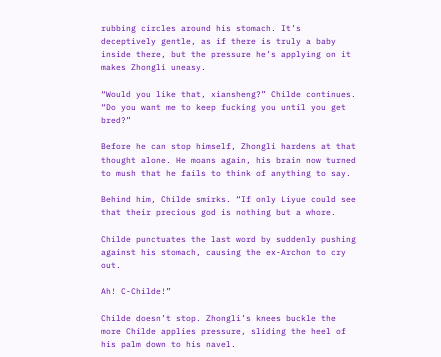rubbing circles around his stomach. It’s deceptively gentle, as if there is truly a baby inside there, but the pressure he’s applying on it makes Zhongli uneasy.

“Would you like that, xiansheng?” Childe continues. “Do you want me to keep fucking you until you get bred?”

Before he can stop himself, Zhongli hardens at that thought alone. He moans again, his brain now turned to mush that he fails to think of anything to say.

Behind him, Childe smirks. “If only Liyue could see that their precious god is nothing but a whore.

Childe punctuates the last word by suddenly pushing against his stomach, causing the ex-Archon to cry out.

Ah! C-Childe!”

Childe doesn’t stop. Zhongli’s knees buckle the more Childe applies pressure, sliding the heel of his palm down to his navel.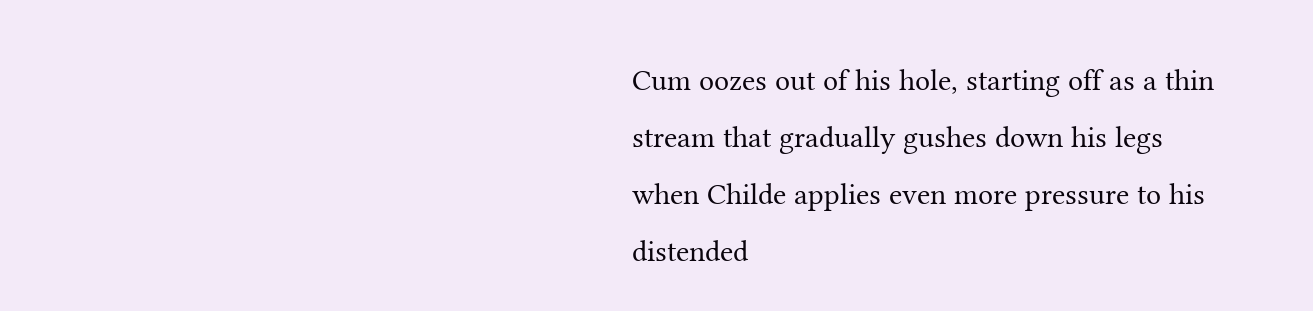Cum oozes out of his hole, starting off as a thin stream that gradually gushes down his legs when Childe applies even more pressure to his distended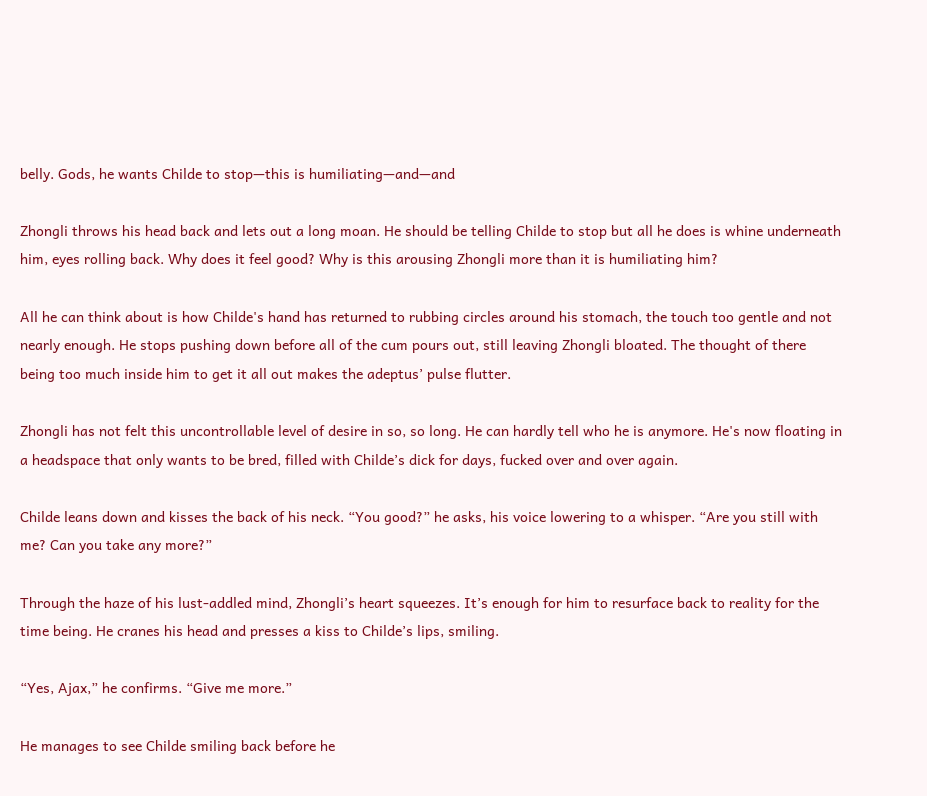belly. Gods, he wants Childe to stop—this is humiliating—and—and

Zhongli throws his head back and lets out a long moan. He should be telling Childe to stop but all he does is whine underneath him, eyes rolling back. Why does it feel good? Why is this arousing Zhongli more than it is humiliating him?

All he can think about is how Childe's hand has returned to rubbing circles around his stomach, the touch too gentle and not nearly enough. He stops pushing down before all of the cum pours out, still leaving Zhongli bloated. The thought of there being too much inside him to get it all out makes the adeptus’ pulse flutter.

Zhongli has not felt this uncontrollable level of desire in so, so long. He can hardly tell who he is anymore. He's now floating in a headspace that only wants to be bred, filled with Childe’s dick for days, fucked over and over again.

Childe leans down and kisses the back of his neck. “You good?” he asks, his voice lowering to a whisper. “Are you still with me? Can you take any more?”

Through the haze of his lust-addled mind, Zhongli’s heart squeezes. It’s enough for him to resurface back to reality for the time being. He cranes his head and presses a kiss to Childe’s lips, smiling.

“Yes, Ajax,” he confirms. “Give me more.”

He manages to see Childe smiling back before he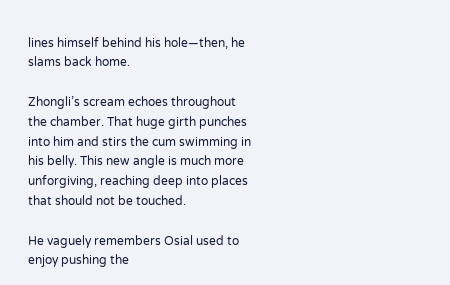lines himself behind his hole—then, he slams back home.

Zhongli’s scream echoes throughout the chamber. That huge girth punches into him and stirs the cum swimming in his belly. This new angle is much more unforgiving, reaching deep into places that should not be touched.

He vaguely remembers Osial used to enjoy pushing the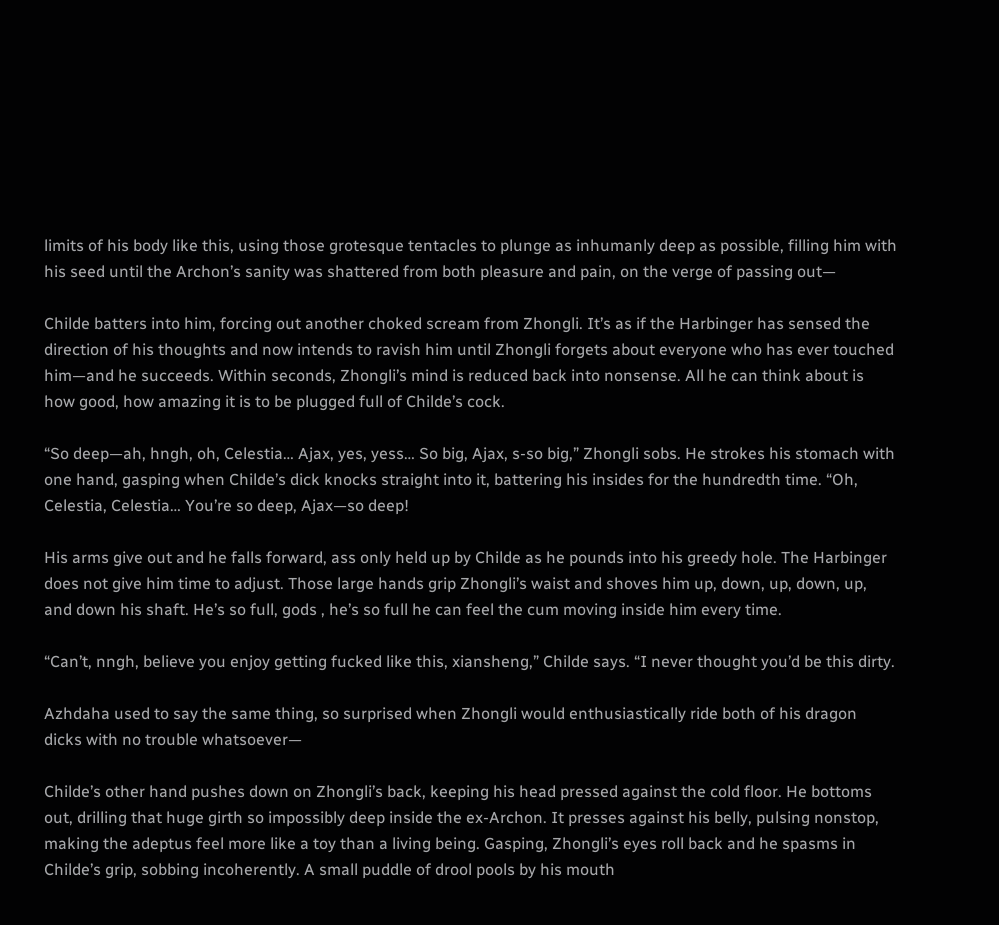limits of his body like this, using those grotesque tentacles to plunge as inhumanly deep as possible, filling him with his seed until the Archon’s sanity was shattered from both pleasure and pain, on the verge of passing out—

Childe batters into him, forcing out another choked scream from Zhongli. It’s as if the Harbinger has sensed the direction of his thoughts and now intends to ravish him until Zhongli forgets about everyone who has ever touched him—and he succeeds. Within seconds, Zhongli’s mind is reduced back into nonsense. All he can think about is how good, how amazing it is to be plugged full of Childe’s cock.

“So deep—ah, hngh, oh, Celestia… Ajax, yes, yess… So big, Ajax, s-so big,” Zhongli sobs. He strokes his stomach with one hand, gasping when Childe’s dick knocks straight into it, battering his insides for the hundredth time. “Oh, Celestia, Celestia… You’re so deep, Ajax—so deep!

His arms give out and he falls forward, ass only held up by Childe as he pounds into his greedy hole. The Harbinger does not give him time to adjust. Those large hands grip Zhongli’s waist and shoves him up, down, up, down, up, and down his shaft. He’s so full, gods , he’s so full he can feel the cum moving inside him every time.

“Can’t, nngh, believe you enjoy getting fucked like this, xiansheng,” Childe says. “I never thought you’d be this dirty.

Azhdaha used to say the same thing, so surprised when Zhongli would enthusiastically ride both of his dragon dicks with no trouble whatsoever—

Childe’s other hand pushes down on Zhongli’s back, keeping his head pressed against the cold floor. He bottoms out, drilling that huge girth so impossibly deep inside the ex-Archon. It presses against his belly, pulsing nonstop, making the adeptus feel more like a toy than a living being. Gasping, Zhongli’s eyes roll back and he spasms in Childe’s grip, sobbing incoherently. A small puddle of drool pools by his mouth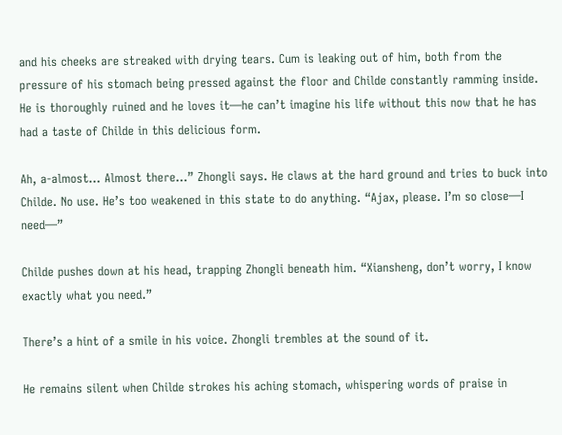and his cheeks are streaked with drying tears. Cum is leaking out of him, both from the pressure of his stomach being pressed against the floor and Childe constantly ramming inside. He is thoroughly ruined and he loves it—he can’t imagine his life without this now that he has had a taste of Childe in this delicious form.

Ah, a-almost... Almost there…” Zhongli says. He claws at the hard ground and tries to buck into Childe. No use. He’s too weakened in this state to do anything. “Ajax, please. I’m so close—I need—”

Childe pushes down at his head, trapping Zhongli beneath him. “Xiansheng, don’t worry, I know exactly what you need.”

There’s a hint of a smile in his voice. Zhongli trembles at the sound of it.

He remains silent when Childe strokes his aching stomach, whispering words of praise in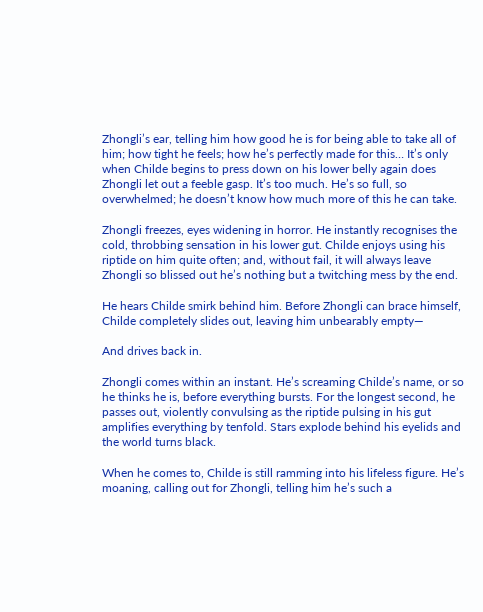Zhongli’s ear, telling him how good he is for being able to take all of him; how tight he feels; how he’s perfectly made for this… It’s only when Childe begins to press down on his lower belly again does Zhongli let out a feeble gasp. It’s too much. He’s so full, so overwhelmed; he doesn’t know how much more of this he can take.

Zhongli freezes, eyes widening in horror. He instantly recognises the cold, throbbing sensation in his lower gut. Childe enjoys using his riptide on him quite often; and, without fail, it will always leave Zhongli so blissed out he’s nothing but a twitching mess by the end.

He hears Childe smirk behind him. Before Zhongli can brace himself, Childe completely slides out, leaving him unbearably empty—

And drives back in.

Zhongli comes within an instant. He’s screaming Childe’s name, or so he thinks he is, before everything bursts. For the longest second, he passes out, violently convulsing as the riptide pulsing in his gut amplifies everything by tenfold. Stars explode behind his eyelids and the world turns black.

When he comes to, Childe is still ramming into his lifeless figure. He’s moaning, calling out for Zhongli, telling him he’s such a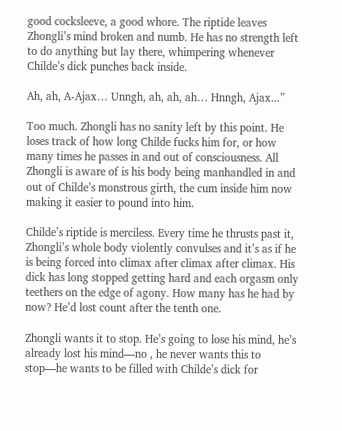good cocksleeve, a good whore. The riptide leaves Zhongli’s mind broken and numb. He has no strength left to do anything but lay there, whimpering whenever Childe’s dick punches back inside.

Ah, ah, A-Ajax… Unngh, ah, ah, ah… Hnngh, Ajax...”

Too much. Zhongli has no sanity left by this point. He loses track of how long Childe fucks him for, or how many times he passes in and out of consciousness. All Zhongli is aware of is his body being manhandled in and out of Childe’s monstrous girth, the cum inside him now making it easier to pound into him.

Childe’s riptide is merciless. Every time he thrusts past it, Zhongli’s whole body violently convulses and it’s as if he is being forced into climax after climax after climax. His dick has long stopped getting hard and each orgasm only teethers on the edge of agony. How many has he had by now? He’d lost count after the tenth one.

Zhongli wants it to stop. He’s going to lose his mind, he’s already lost his mind—no , he never wants this to stop—he wants to be filled with Childe’s dick for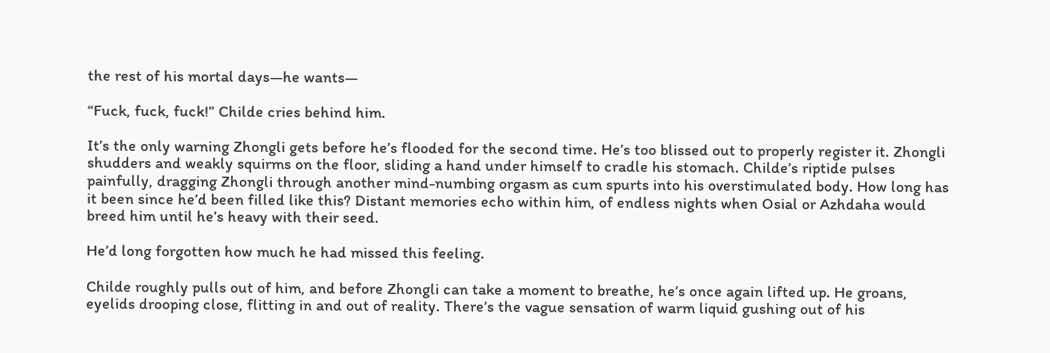the rest of his mortal days—he wants—

“Fuck, fuck, fuck!” Childe cries behind him.

It’s the only warning Zhongli gets before he’s flooded for the second time. He’s too blissed out to properly register it. Zhongli shudders and weakly squirms on the floor, sliding a hand under himself to cradle his stomach. Childe’s riptide pulses painfully, dragging Zhongli through another mind-numbing orgasm as cum spurts into his overstimulated body. How long has it been since he’d been filled like this? Distant memories echo within him, of endless nights when Osial or Azhdaha would breed him until he’s heavy with their seed.

He’d long forgotten how much he had missed this feeling.

Childe roughly pulls out of him, and before Zhongli can take a moment to breathe, he’s once again lifted up. He groans, eyelids drooping close, flitting in and out of reality. There’s the vague sensation of warm liquid gushing out of his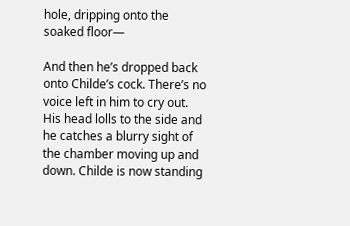hole, dripping onto the soaked floor—

And then he’s dropped back onto Childe’s cock. There’s no voice left in him to cry out. His head lolls to the side and he catches a blurry sight of the chamber moving up and down. Childe is now standing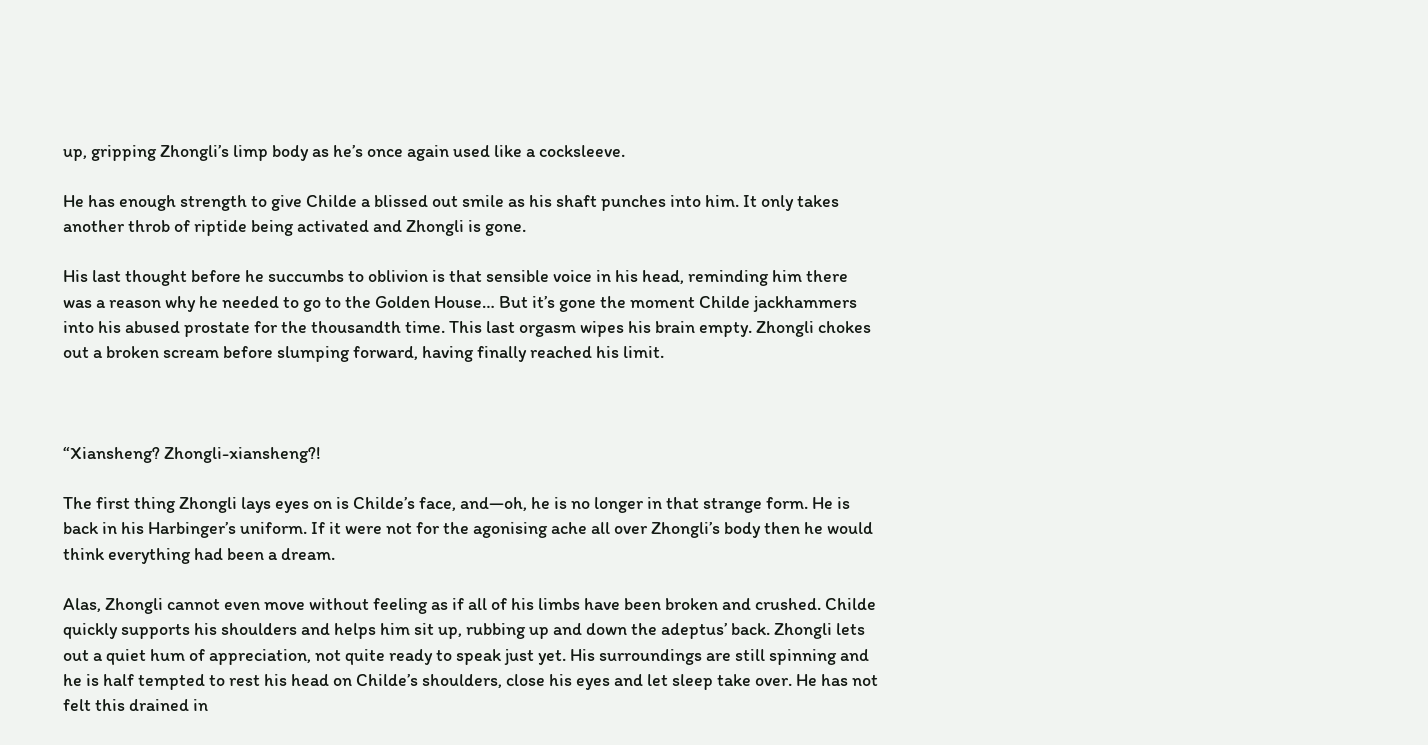up, gripping Zhongli’s limp body as he’s once again used like a cocksleeve.

He has enough strength to give Childe a blissed out smile as his shaft punches into him. It only takes another throb of riptide being activated and Zhongli is gone.

His last thought before he succumbs to oblivion is that sensible voice in his head, reminding him there was a reason why he needed to go to the Golden House… But it’s gone the moment Childe jackhammers into his abused prostate for the thousandth time. This last orgasm wipes his brain empty. Zhongli chokes out a broken scream before slumping forward, having finally reached his limit.



“Xiansheng? Zhongli-xiansheng?!

The first thing Zhongli lays eyes on is Childe’s face, and—oh, he is no longer in that strange form. He is back in his Harbinger’s uniform. If it were not for the agonising ache all over Zhongli’s body then he would think everything had been a dream.

Alas, Zhongli cannot even move without feeling as if all of his limbs have been broken and crushed. Childe quickly supports his shoulders and helps him sit up, rubbing up and down the adeptus’ back. Zhongli lets out a quiet hum of appreciation, not quite ready to speak just yet. His surroundings are still spinning and he is half tempted to rest his head on Childe’s shoulders, close his eyes and let sleep take over. He has not felt this drained in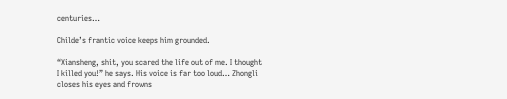centuries…

Childe’s frantic voice keeps him grounded.

“Xiansheng, shit, you scared the life out of me. I thought I killed you!” he says. His voice is far too loud… Zhongli closes his eyes and frowns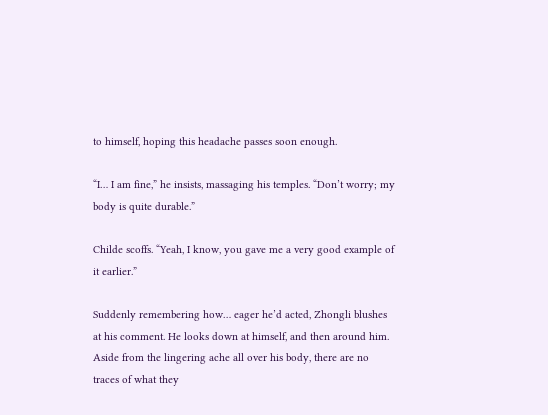to himself, hoping this headache passes soon enough.

“I… I am fine,” he insists, massaging his temples. “Don’t worry; my body is quite durable.”

Childe scoffs. “Yeah, I know, you gave me a very good example of it earlier.”

Suddenly remembering how… eager he’d acted, Zhongli blushes at his comment. He looks down at himself, and then around him. Aside from the lingering ache all over his body, there are no traces of what they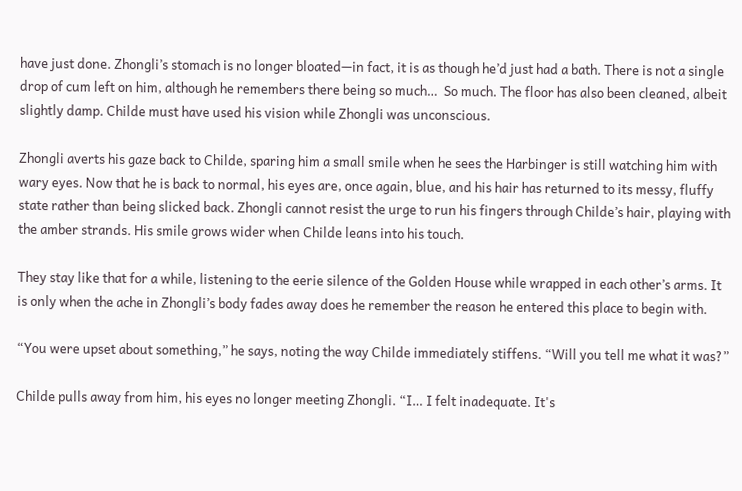have just done. Zhongli’s stomach is no longer bloated—in fact, it is as though he’d just had a bath. There is not a single drop of cum left on him, although he remembers there being so much…  So much. The floor has also been cleaned, albeit slightly damp. Childe must have used his vision while Zhongli was unconscious.

Zhongli averts his gaze back to Childe, sparing him a small smile when he sees the Harbinger is still watching him with wary eyes. Now that he is back to normal, his eyes are, once again, blue, and his hair has returned to its messy, fluffy state rather than being slicked back. Zhongli cannot resist the urge to run his fingers through Childe’s hair, playing with the amber strands. His smile grows wider when Childe leans into his touch.

They stay like that for a while, listening to the eerie silence of the Golden House while wrapped in each other’s arms. It is only when the ache in Zhongli’s body fades away does he remember the reason he entered this place to begin with.

“You were upset about something,” he says, noting the way Childe immediately stiffens. “Will you tell me what it was?”

Childe pulls away from him, his eyes no longer meeting Zhongli. “I… I felt inadequate. It's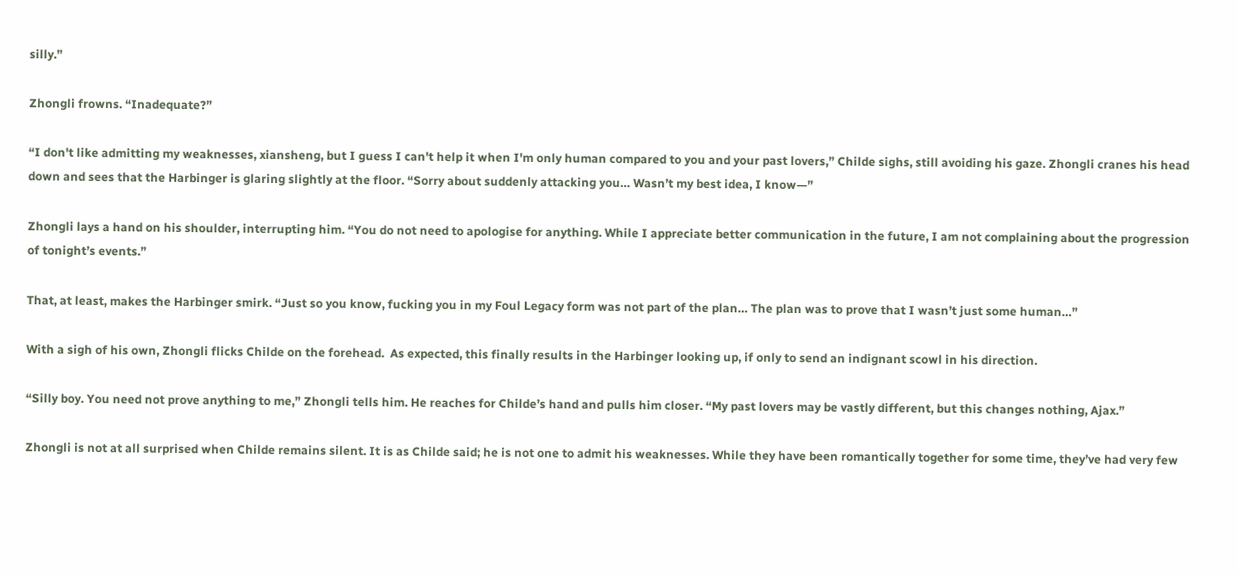silly.”

Zhongli frowns. “Inadequate?”

“I don't like admitting my weaknesses, xiansheng, but I guess I can't help it when I'm only human compared to you and your past lovers,” Childe sighs, still avoiding his gaze. Zhongli cranes his head down and sees that the Harbinger is glaring slightly at the floor. “Sorry about suddenly attacking you… Wasn’t my best idea, I know—”

Zhongli lays a hand on his shoulder, interrupting him. “You do not need to apologise for anything. While I appreciate better communication in the future, I am not complaining about the progression of tonight’s events.”

That, at least, makes the Harbinger smirk. “Just so you know, fucking you in my Foul Legacy form was not part of the plan… The plan was to prove that I wasn’t just some human…”

With a sigh of his own, Zhongli flicks Childe on the forehead.  As expected, this finally results in the Harbinger looking up, if only to send an indignant scowl in his direction.

“Silly boy. You need not prove anything to me,” Zhongli tells him. He reaches for Childe’s hand and pulls him closer. “My past lovers may be vastly different, but this changes nothing, Ajax.”

Zhongli is not at all surprised when Childe remains silent. It is as Childe said; he is not one to admit his weaknesses. While they have been romantically together for some time, they’ve had very few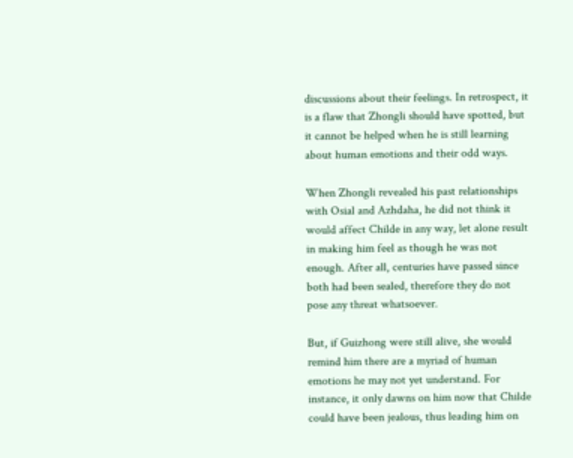discussions about their feelings. In retrospect, it is a flaw that Zhongli should have spotted, but it cannot be helped when he is still learning about human emotions and their odd ways.

When Zhongli revealed his past relationships with Osial and Azhdaha, he did not think it would affect Childe in any way, let alone result in making him feel as though he was not enough. After all, centuries have passed since both had been sealed, therefore they do not pose any threat whatsoever.

But, if Guizhong were still alive, she would remind him there are a myriad of human emotions he may not yet understand. For instance, it only dawns on him now that Childe could have been jealous, thus leading him on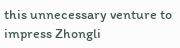this unnecessary venture to impress Zhongli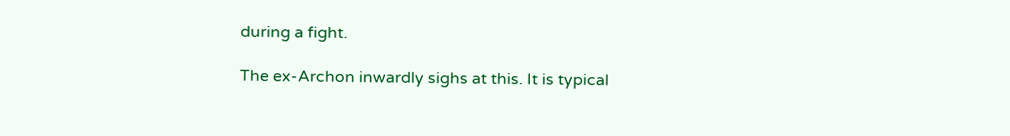during a fight.

The ex-Archon inwardly sighs at this. It is typical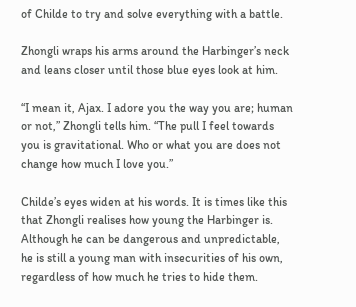of Childe to try and solve everything with a battle.

Zhongli wraps his arms around the Harbinger’s neck and leans closer until those blue eyes look at him.

“I mean it, Ajax. I adore you the way you are; human or not,” Zhongli tells him. “The pull I feel towards you is gravitational. Who or what you are does not change how much I love you.”

Childe’s eyes widen at his words. It is times like this that Zhongli realises how young the Harbinger is. Although he can be dangerous and unpredictable, he is still a young man with insecurities of his own, regardless of how much he tries to hide them.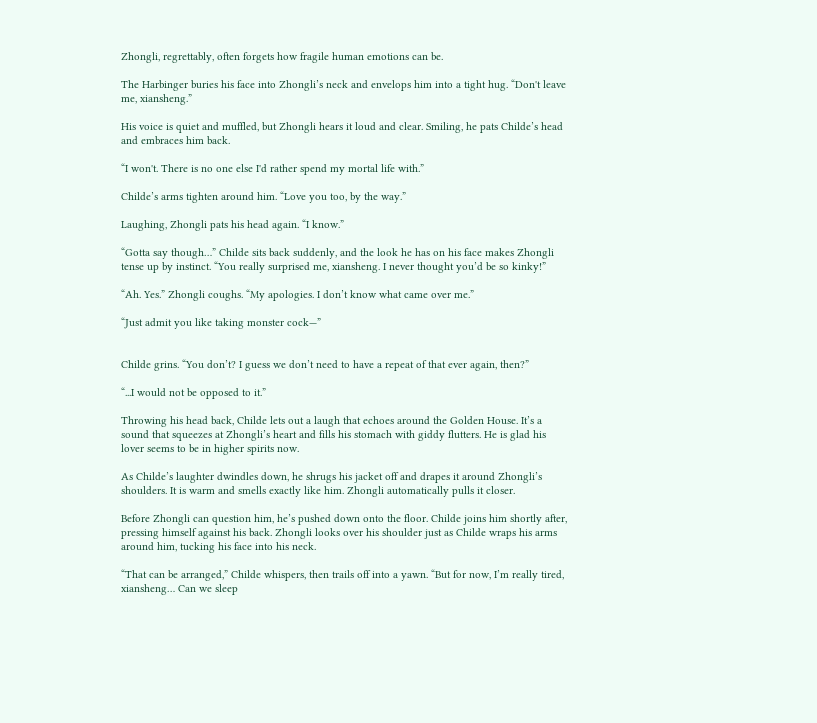Zhongli, regrettably, often forgets how fragile human emotions can be.

The Harbinger buries his face into Zhongli’s neck and envelops him into a tight hug. “Don't leave me, xiansheng.”

His voice is quiet and muffled, but Zhongli hears it loud and clear. Smiling, he pats Childe’s head and embraces him back.

“I won't. There is no one else I'd rather spend my mortal life with.”

Childe’s arms tighten around him. “Love you too, by the way.”

Laughing, Zhongli pats his head again. “I know.”

“Gotta say though…” Childe sits back suddenly, and the look he has on his face makes Zhongli tense up by instinct. “You really surprised me, xiansheng. I never thought you’d be so kinky!”

“Ah. Yes.” Zhongli coughs. “My apologies. I don’t know what came over me.”

“Just admit you like taking monster cock—”


Childe grins. “You don’t? I guess we don’t need to have a repeat of that ever again, then?”

“...I would not be opposed to it.”

Throwing his head back, Childe lets out a laugh that echoes around the Golden House. It’s a sound that squeezes at Zhongli’s heart and fills his stomach with giddy flutters. He is glad his lover seems to be in higher spirits now.

As Childe’s laughter dwindles down, he shrugs his jacket off and drapes it around Zhongli’s shoulders. It is warm and smells exactly like him. Zhongli automatically pulls it closer.

Before Zhongli can question him, he’s pushed down onto the floor. Childe joins him shortly after, pressing himself against his back. Zhongli looks over his shoulder just as Childe wraps his arms around him, tucking his face into his neck.

“That can be arranged,” Childe whispers, then trails off into a yawn. “But for now, I’m really tired, xiansheng… Can we sleep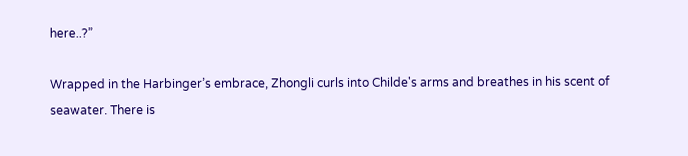here..?”

Wrapped in the Harbinger’s embrace, Zhongli curls into Childe's arms and breathes in his scent of seawater. There is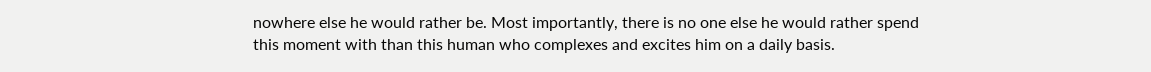nowhere else he would rather be. Most importantly, there is no one else he would rather spend this moment with than this human who complexes and excites him on a daily basis.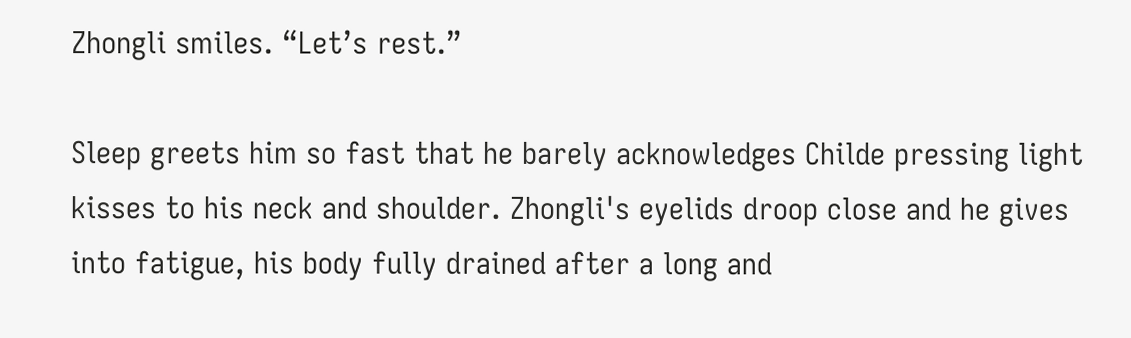Zhongli smiles. “Let’s rest.”

Sleep greets him so fast that he barely acknowledges Childe pressing light kisses to his neck and shoulder. Zhongli's eyelids droop close and he gives into fatigue, his body fully drained after a long and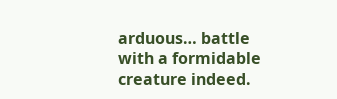arduous… battle with a formidable creature indeed.